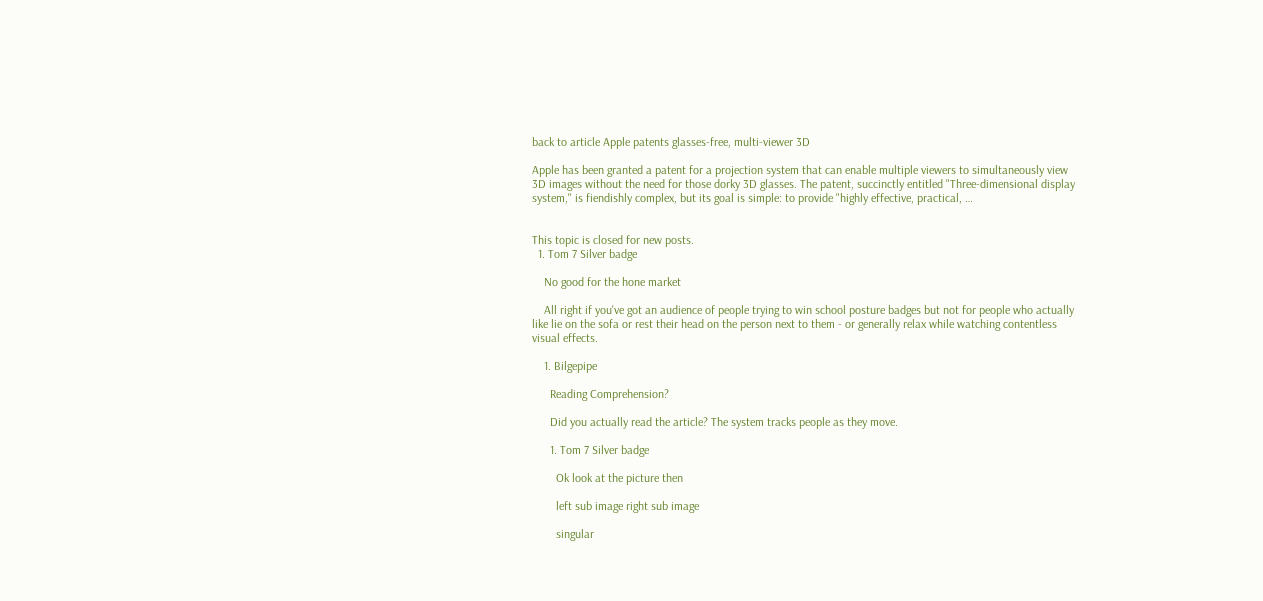back to article Apple patents glasses-free, multi-viewer 3D

Apple has been granted a patent for a projection system that can enable multiple viewers to simultaneously view 3D images without the need for those dorky 3D glasses. The patent, succinctly entitled "Three-dimensional display system," is fiendishly complex, but its goal is simple: to provide "highly effective, practical, …


This topic is closed for new posts.
  1. Tom 7 Silver badge

    No good for the hone market

    All right if you've got an audience of people trying to win school posture badges but not for people who actually like lie on the sofa or rest their head on the person next to them - or generally relax while watching contentless visual effects.

    1. Bilgepipe

      Reading Comprehension?

      Did you actually read the article? The system tracks people as they move.

      1. Tom 7 Silver badge

        Ok look at the picture then

        left sub image right sub image

        singular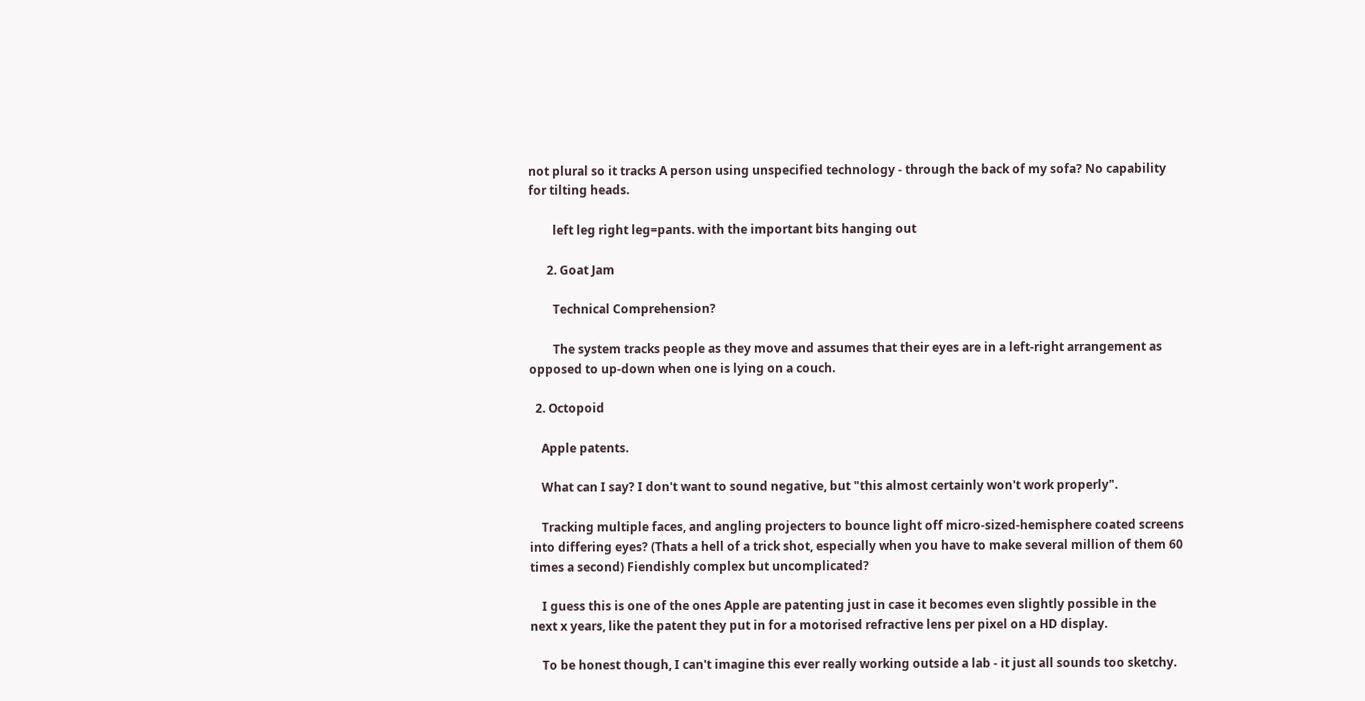not plural so it tracks A person using unspecified technology - through the back of my sofa? No capability for tilting heads.

        left leg right leg=pants. with the important bits hanging out

      2. Goat Jam

        Technical Comprehension?

        The system tracks people as they move and assumes that their eyes are in a left-right arrangement as opposed to up-down when one is lying on a couch.

  2. Octopoid

    Apple patents.

    What can I say? I don't want to sound negative, but "this almost certainly won't work properly".

    Tracking multiple faces, and angling projecters to bounce light off micro-sized-hemisphere coated screens into differing eyes? (Thats a hell of a trick shot, especially when you have to make several million of them 60 times a second) Fiendishly complex but uncomplicated?

    I guess this is one of the ones Apple are patenting just in case it becomes even slightly possible in the next x years, like the patent they put in for a motorised refractive lens per pixel on a HD display.

    To be honest though, I can't imagine this ever really working outside a lab - it just all sounds too sketchy.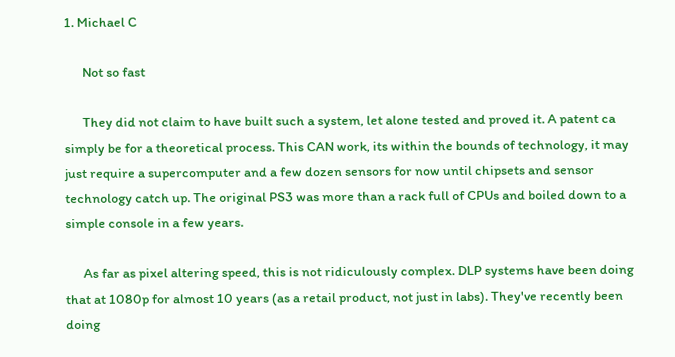1. Michael C

      Not so fast

      They did not claim to have built such a system, let alone tested and proved it. A patent ca simply be for a theoretical process. This CAN work, its within the bounds of technology, it may just require a supercomputer and a few dozen sensors for now until chipsets and sensor technology catch up. The original PS3 was more than a rack full of CPUs and boiled down to a simple console in a few years.

      As far as pixel altering speed, this is not ridiculously complex. DLP systems have been doing that at 1080p for almost 10 years (as a retail product, not just in labs). They've recently been doing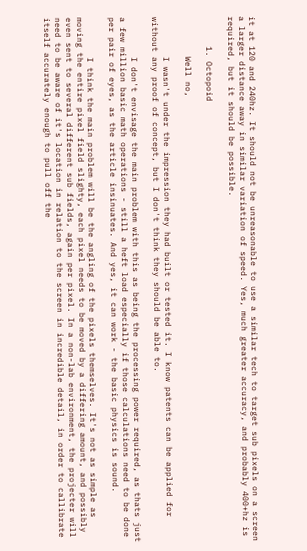it at 120 and 240hz. It should not be unreasonable to use a similar tech to target sub pixels on a screen a larger distance away in similar variation of speed. Yes, much greater accuracy, and probably 400+hz is required, but it should be possible.

      1. Octopoid

        Well no,

        I wasn't under the impression they had built or tested it. I know patents can be applied for without any proof of concept, but I don't think they should be able to.

        I don't envisage the main problem with this as being the processing power required, as thats just a few million basic math operations - still a heft load especially if those calculations need to be done per pair of eyes, as the article insinuates. And yes, it can work - the basic physics is sound.

        I think the main problem will be the angling of the pixels themselves. It's not as simple as moving the entire pixel field slighty, each pixel needs to be moved by a differing amount, and possibly even sent to several different sub fields, again per pixel. In a non-lab environment, the projecter will need to be aware of it's location in relation to the screen in incredible detail, in order to callibrate itself accurately enough to pull off the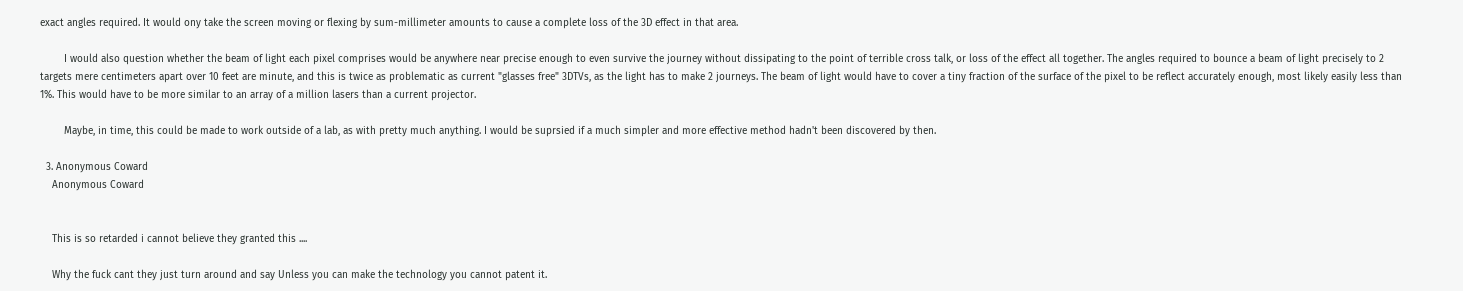exact angles required. It would ony take the screen moving or flexing by sum-millimeter amounts to cause a complete loss of the 3D effect in that area.

        I would also question whether the beam of light each pixel comprises would be anywhere near precise enough to even survive the journey without dissipating to the point of terrible cross talk, or loss of the effect all together. The angles required to bounce a beam of light precisely to 2 targets mere centimeters apart over 10 feet are minute, and this is twice as problematic as current "glasses free" 3DTVs, as the light has to make 2 journeys. The beam of light would have to cover a tiny fraction of the surface of the pixel to be reflect accurately enough, most likely easily less than 1%. This would have to be more similar to an array of a million lasers than a current projector.

        Maybe, in time, this could be made to work outside of a lab, as with pretty much anything. I would be suprsied if a much simpler and more effective method hadn't been discovered by then.

  3. Anonymous Coward
    Anonymous Coward


    This is so retarded i cannot believe they granted this ....

    Why the fuck cant they just turn around and say Unless you can make the technology you cannot patent it.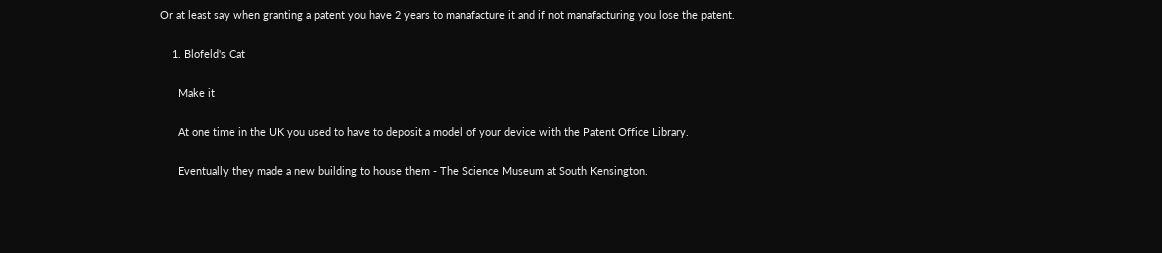Or at least say when granting a patent you have 2 years to manafacture it and if not manafacturing you lose the patent.

    1. Blofeld's Cat

      Make it

      At one time in the UK you used to have to deposit a model of your device with the Patent Office Library.

      Eventually they made a new building to house them - The Science Museum at South Kensington.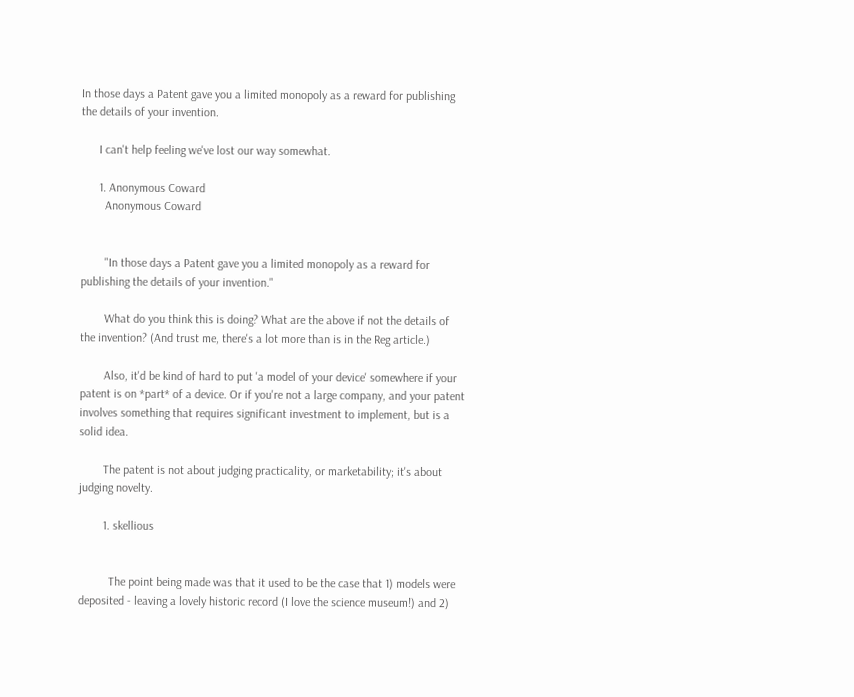In those days a Patent gave you a limited monopoly as a reward for publishing the details of your invention.

      I can't help feeling we've lost our way somewhat.

      1. Anonymous Coward
        Anonymous Coward


        "In those days a Patent gave you a limited monopoly as a reward for publishing the details of your invention."

        What do you think this is doing? What are the above if not the details of the invention? (And trust me, there's a lot more than is in the Reg article.)

        Also, it'd be kind of hard to put 'a model of your device' somewhere if your patent is on *part* of a device. Or if you're not a large company, and your patent involves something that requires significant investment to implement, but is a solid idea.

        The patent is not about judging practicality, or marketability; it's about judging novelty.

        1. skellious


          The point being made was that it used to be the case that 1) models were deposited - leaving a lovely historic record (I love the science museum!) and 2)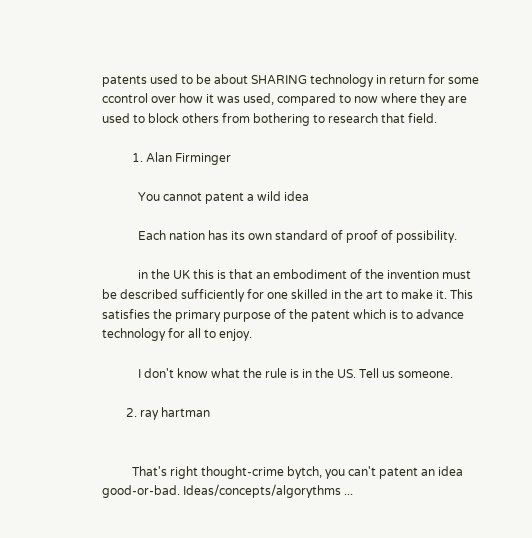patents used to be about SHARING technology in return for some ccontrol over how it was used, compared to now where they are used to block others from bothering to research that field.

          1. Alan Firminger

            You cannot patent a wild idea

            Each nation has its own standard of proof of possibility.

            in the UK this is that an embodiment of the invention must be described sufficiently for one skilled in the art to make it. This satisfies the primary purpose of the patent which is to advance technology for all to enjoy.

            I don't know what the rule is in the US. Tell us someone.

        2. ray hartman


          That's right thought-crime bytch, you can't patent an idea good-or-bad. Ideas/concepts/algorythms ...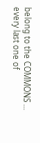belong to the COMMONS ... every last one of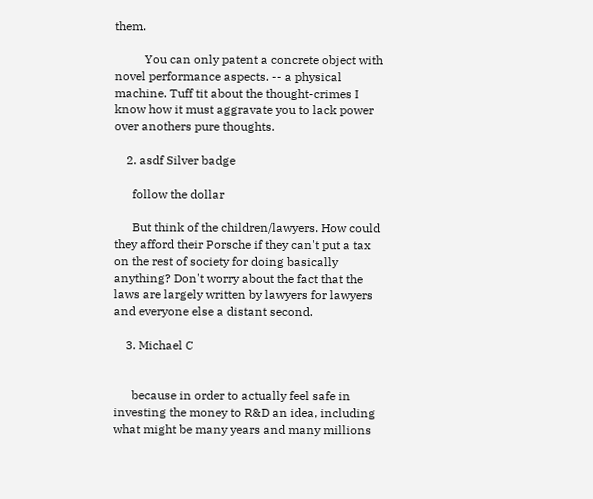them.

          You can only patent a concrete object with novel performance aspects. -- a physical machine. Tuff tit about the thought-crimes I know how it must aggravate you to lack power over anothers pure thoughts.

    2. asdf Silver badge

      follow the dollar

      But think of the children/lawyers. How could they afford their Porsche if they can't put a tax on the rest of society for doing basically anything? Don't worry about the fact that the laws are largely written by lawyers for lawyers and everyone else a distant second.

    3. Michael C


      because in order to actually feel safe in investing the money to R&D an idea, including what might be many years and many millions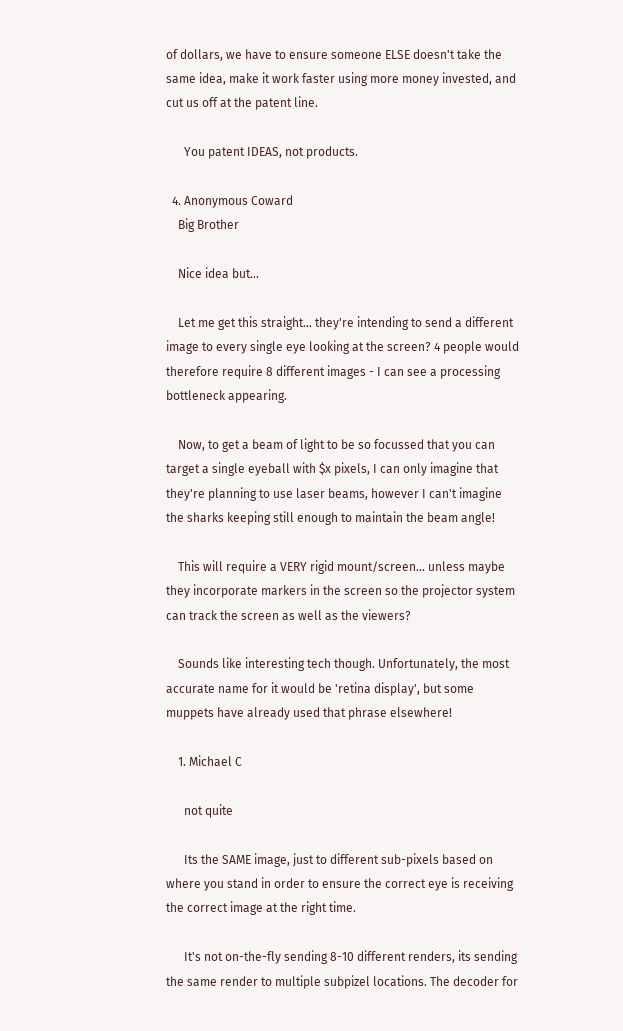of dollars, we have to ensure someone ELSE doesn't take the same idea, make it work faster using more money invested, and cut us off at the patent line.

      You patent IDEAS, not products.

  4. Anonymous Coward
    Big Brother

    Nice idea but...

    Let me get this straight... they're intending to send a different image to every single eye looking at the screen? 4 people would therefore require 8 different images - I can see a processing bottleneck appearing.

    Now, to get a beam of light to be so focussed that you can target a single eyeball with $x pixels, I can only imagine that they're planning to use laser beams, however I can't imagine the sharks keeping still enough to maintain the beam angle!

    This will require a VERY rigid mount/screen... unless maybe they incorporate markers in the screen so the projector system can track the screen as well as the viewers?

    Sounds like interesting tech though. Unfortunately, the most accurate name for it would be 'retina display', but some muppets have already used that phrase elsewhere!

    1. Michael C

      not quite

      Its the SAME image, just to different sub-pixels based on where you stand in order to ensure the correct eye is receiving the correct image at the right time.

      It's not on-the-fly sending 8-10 different renders, its sending the same render to multiple subpizel locations. The decoder for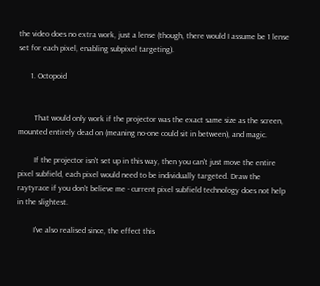the video does no extra work, just a lense (though, there would I assume be 1 lense set for each pixel, enabling subpixel targeting).

      1. Octopoid


        That would only work if the projector was the exact same size as the screen, mounted entirely dead on (meaning no-one could sit in between), and magic.

        If the projector isn't set up in this way, then you can't just move the entire pixel subfield, each pixel would need to be individually targeted. Draw the raytyrace if you don't believe me - current pixel subfield technology does not help in the slightest.

        I've also realised since, the effect this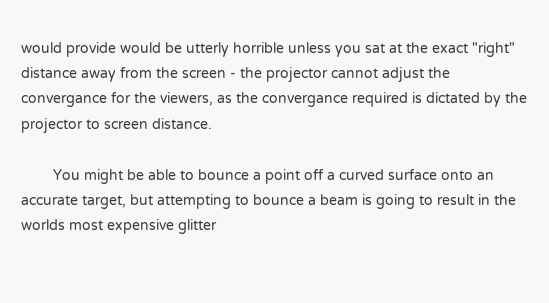would provide would be utterly horrible unless you sat at the exact "right" distance away from the screen - the projector cannot adjust the convergance for the viewers, as the convergance required is dictated by the projector to screen distance.

        You might be able to bounce a point off a curved surface onto an accurate target, but attempting to bounce a beam is going to result in the worlds most expensive glitter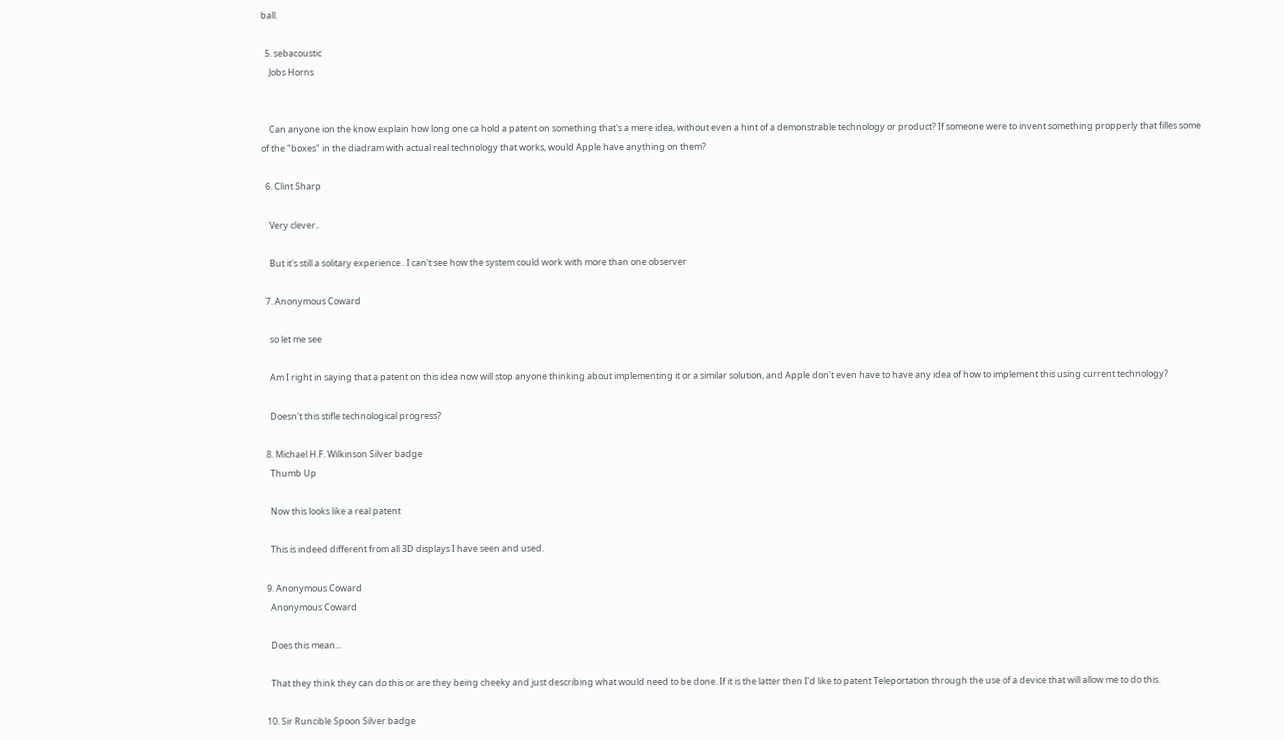ball.

  5. sebacoustic
    Jobs Horns


    Can anyone ion the know explain how long one ca hold a patent on something that's a mere idea, without even a hint of a demonstrable technology or product? If someone were to invent something propperly that filles some of the "boxes" in the diadram with actual real technology that works, would Apple have anything on them?

  6. Clint Sharp

    Very clever..

    But it's still a solitary experience.. I can't see how the system could work with more than one observer

  7. Anonymous Coward

    so let me see

    Am I right in saying that a patent on this idea now will stop anyone thinking about implementing it or a similar solution, and Apple don't even have to have any idea of how to implement this using current technology?

    Doesn't this stifle technological progress?

  8. Michael H.F. Wilkinson Silver badge
    Thumb Up

    Now this looks like a real patent

    This is indeed different from all 3D displays I have seen and used.

  9. Anonymous Coward
    Anonymous Coward

    Does this mean...

    That they think they can do this or are they being cheeky and just describing what would need to be done. If it is the latter then I'd like to patent Teleportation through the use of a device that will allow me to do this.

  10. Sir Runcible Spoon Silver badge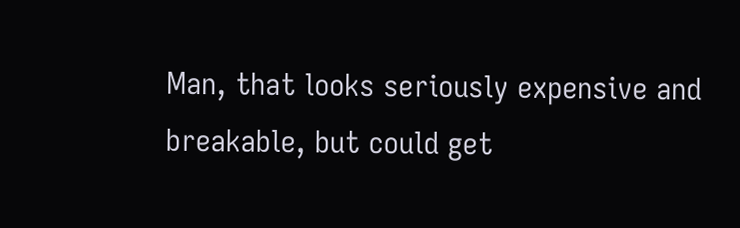Man, that looks seriously expensive and breakable, but could get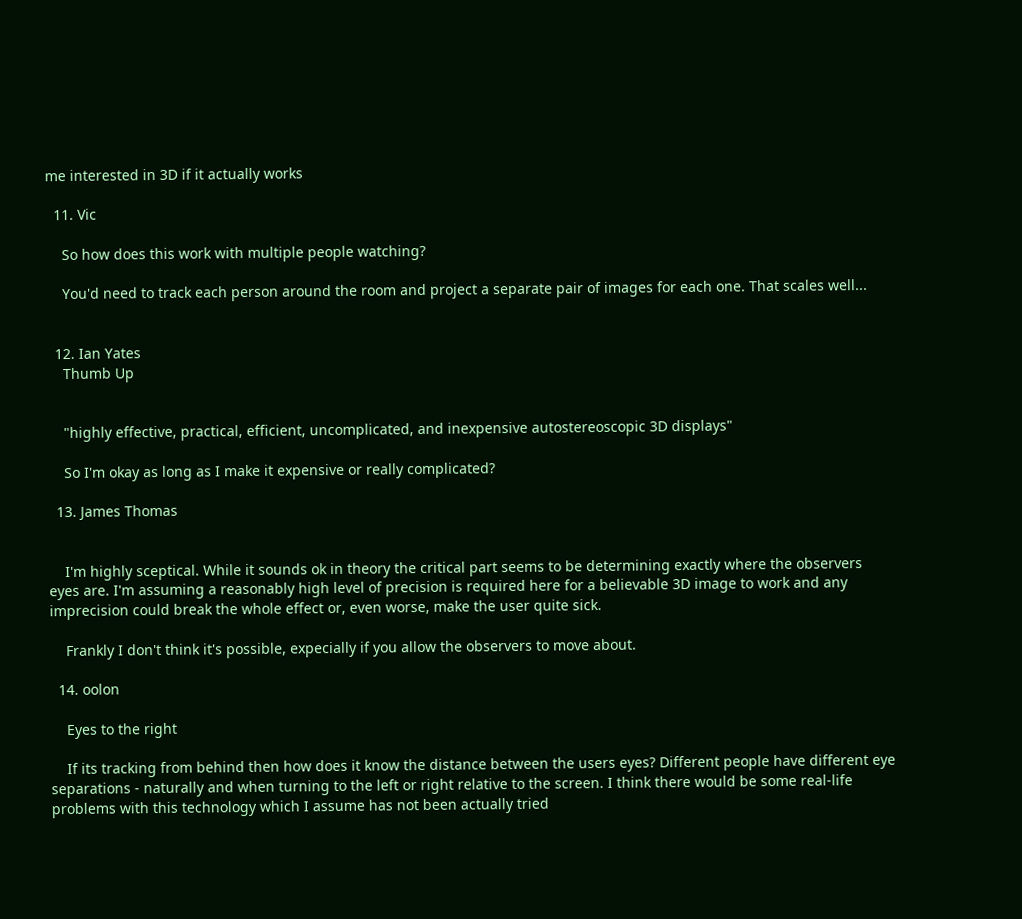me interested in 3D if it actually works

  11. Vic

    So how does this work with multiple people watching?

    You'd need to track each person around the room and project a separate pair of images for each one. That scales well...


  12. Ian Yates
    Thumb Up


    "highly effective, practical, efficient, uncomplicated, and inexpensive autostereoscopic 3D displays"

    So I'm okay as long as I make it expensive or really complicated?

  13. James Thomas


    I'm highly sceptical. While it sounds ok in theory the critical part seems to be determining exactly where the observers eyes are. I'm assuming a reasonably high level of precision is required here for a believable 3D image to work and any imprecision could break the whole effect or, even worse, make the user quite sick.

    Frankly I don't think it's possible, expecially if you allow the observers to move about.

  14. oolon

    Eyes to the right

    If its tracking from behind then how does it know the distance between the users eyes? Different people have different eye separations - naturally and when turning to the left or right relative to the screen. I think there would be some real-life problems with this technology which I assume has not been actually tried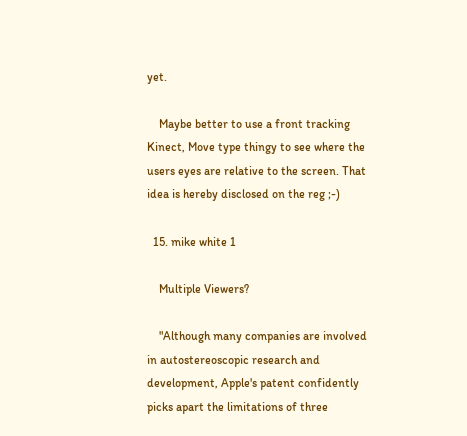yet.

    Maybe better to use a front tracking Kinect, Move type thingy to see where the users eyes are relative to the screen. That idea is hereby disclosed on the reg ;-)

  15. mike white 1

    Multiple Viewers?

    "Although many companies are involved in autostereoscopic research and development, Apple's patent confidently picks apart the limitations of three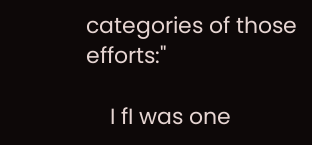categories of those efforts:"

    I fI was one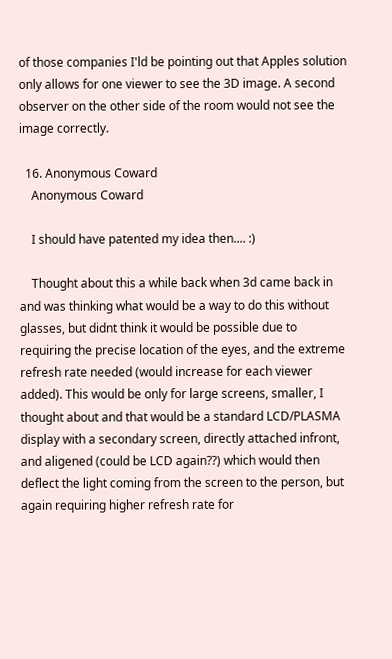of those companies I'ld be pointing out that Apples solution only allows for one viewer to see the 3D image. A second observer on the other side of the room would not see the image correctly.

  16. Anonymous Coward
    Anonymous Coward

    I should have patented my idea then.... :)

    Thought about this a while back when 3d came back in and was thinking what would be a way to do this without glasses, but didnt think it would be possible due to requiring the precise location of the eyes, and the extreme refresh rate needed (would increase for each viewer added). This would be only for large screens, smaller, I thought about and that would be a standard LCD/PLASMA display with a secondary screen, directly attached infront, and aligened (could be LCD again??) which would then deflect the light coming from the screen to the person, but again requiring higher refresh rate for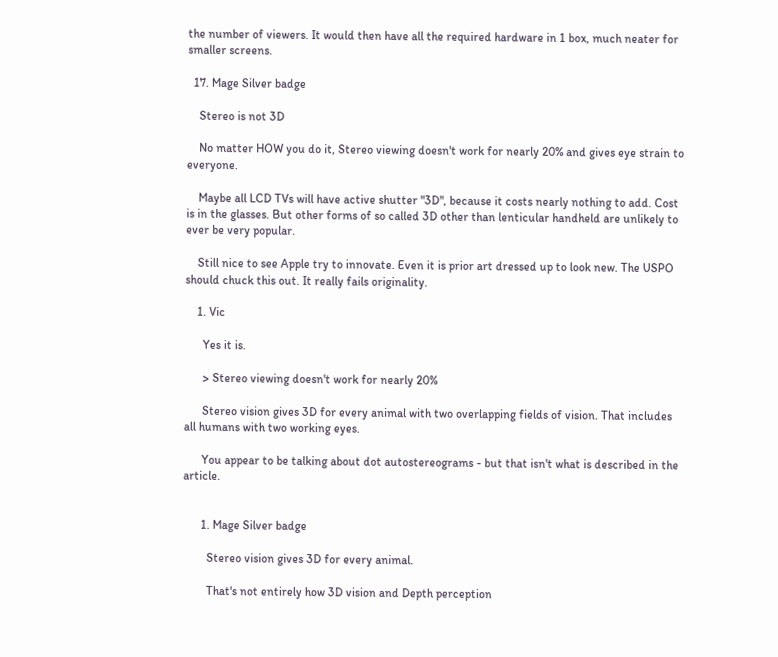the number of viewers. It would then have all the required hardware in 1 box, much neater for smaller screens.

  17. Mage Silver badge

    Stereo is not 3D

    No matter HOW you do it, Stereo viewing doesn't work for nearly 20% and gives eye strain to everyone.

    Maybe all LCD TVs will have active shutter "3D", because it costs nearly nothing to add. Cost is in the glasses. But other forms of so called 3D other than lenticular handheld are unlikely to ever be very popular.

    Still nice to see Apple try to innovate. Even it is prior art dressed up to look new. The USPO should chuck this out. It really fails originality.

    1. Vic

      Yes it is.

      > Stereo viewing doesn't work for nearly 20%

      Stereo vision gives 3D for every animal with two overlapping fields of vision. That includes all humans with two working eyes.

      You appear to be talking about dot autostereograms - but that isn't what is described in the article.


      1. Mage Silver badge

        Stereo vision gives 3D for every animal.

        That's not entirely how 3D vision and Depth perception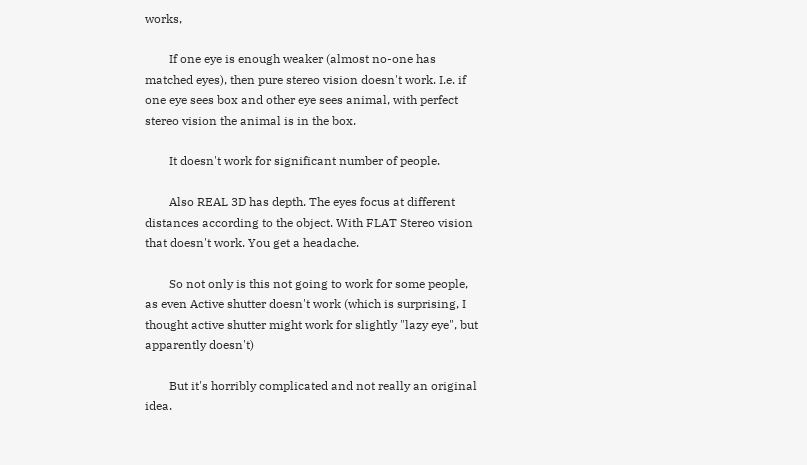works,

        If one eye is enough weaker (almost no-one has matched eyes), then pure stereo vision doesn't work. I.e. if one eye sees box and other eye sees animal, with perfect stereo vision the animal is in the box.

        It doesn't work for significant number of people.

        Also REAL 3D has depth. The eyes focus at different distances according to the object. With FLAT Stereo vision that doesn't work. You get a headache.

        So not only is this not going to work for some people, as even Active shutter doesn't work (which is surprising, I thought active shutter might work for slightly "lazy eye", but apparently doesn't)

        But it's horribly complicated and not really an original idea.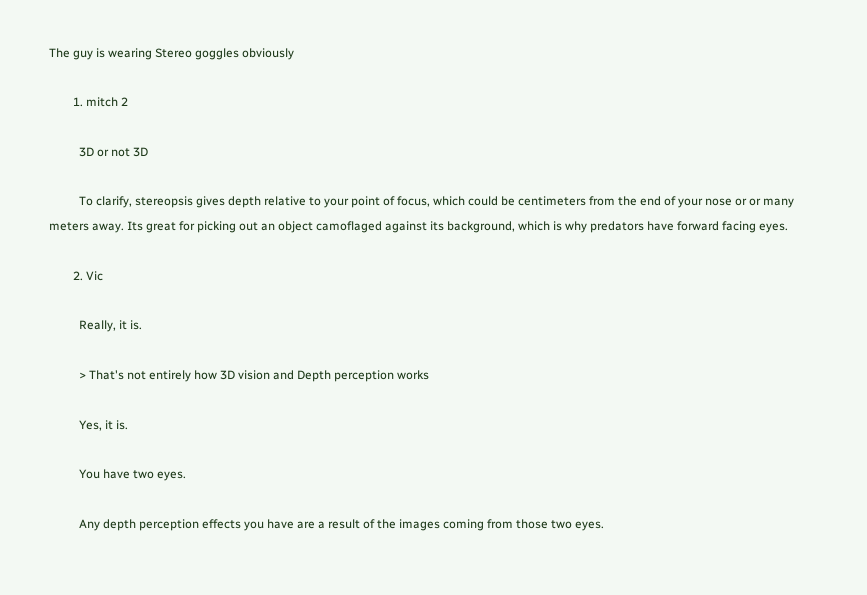The guy is wearing Stereo goggles obviously

        1. mitch 2

          3D or not 3D

          To clarify, stereopsis gives depth relative to your point of focus, which could be centimeters from the end of your nose or or many meters away. Its great for picking out an object camoflaged against its background, which is why predators have forward facing eyes.

        2. Vic

          Really, it is.

          > That's not entirely how 3D vision and Depth perception works

          Yes, it is.

          You have two eyes.

          Any depth perception effects you have are a result of the images coming from those two eyes.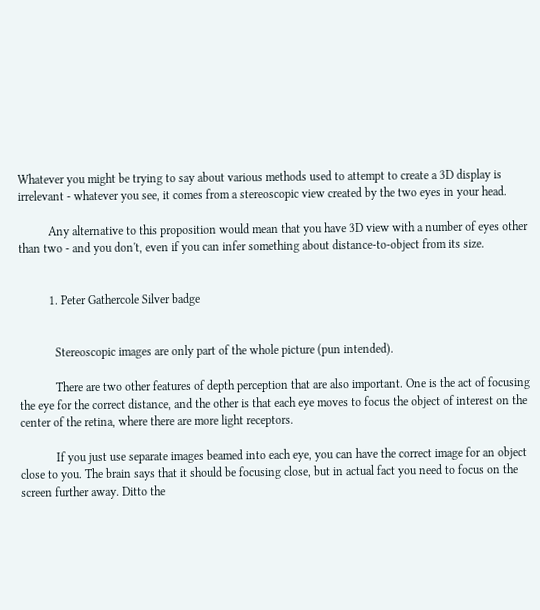Whatever you might be trying to say about various methods used to attempt to create a 3D display is irrelevant - whatever you see, it comes from a stereoscopic view created by the two eyes in your head.

          Any alternative to this proposition would mean that you have 3D view with a number of eyes other than two - and you don't, even if you can infer something about distance-to-object from its size.


          1. Peter Gathercole Silver badge


            Stereoscopic images are only part of the whole picture (pun intended).

            There are two other features of depth perception that are also important. One is the act of focusing the eye for the correct distance, and the other is that each eye moves to focus the object of interest on the center of the retina, where there are more light receptors.

            If you just use separate images beamed into each eye, you can have the correct image for an object close to you. The brain says that it should be focusing close, but in actual fact you need to focus on the screen further away. Ditto the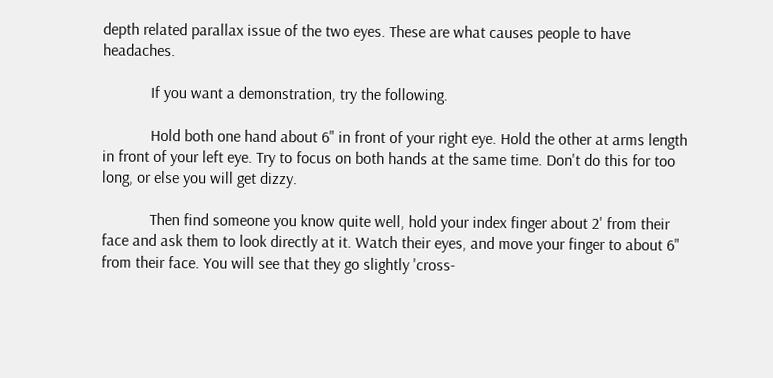depth related parallax issue of the two eyes. These are what causes people to have headaches.

            If you want a demonstration, try the following.

            Hold both one hand about 6" in front of your right eye. Hold the other at arms length in front of your left eye. Try to focus on both hands at the same time. Don't do this for too long, or else you will get dizzy.

            Then find someone you know quite well, hold your index finger about 2' from their face and ask them to look directly at it. Watch their eyes, and move your finger to about 6" from their face. You will see that they go slightly 'cross-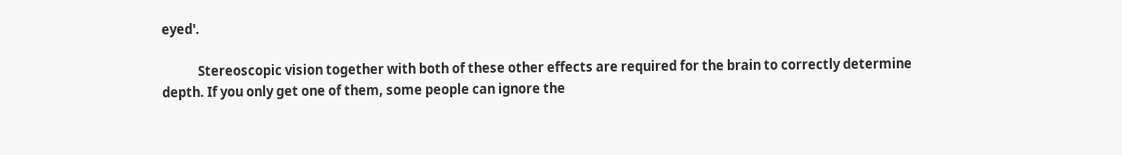eyed'.

            Stereoscopic vision together with both of these other effects are required for the brain to correctly determine depth. If you only get one of them, some people can ignore the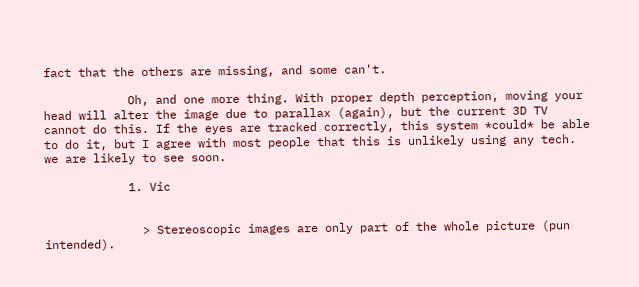fact that the others are missing, and some can't.

            Oh, and one more thing. With proper depth perception, moving your head will alter the image due to parallax (again), but the current 3D TV cannot do this. If the eyes are tracked correctly, this system *could* be able to do it, but I agree with most people that this is unlikely using any tech. we are likely to see soon.

            1. Vic


              > Stereoscopic images are only part of the whole picture (pun intended).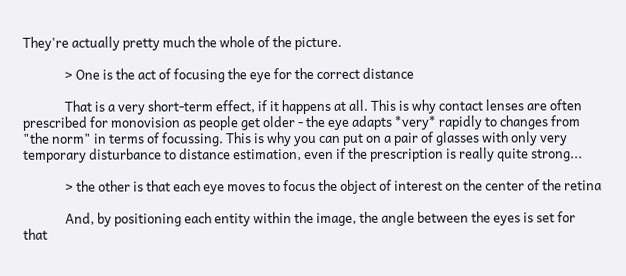They're actually pretty much the whole of the picture.

              > One is the act of focusing the eye for the correct distance

              That is a very short-term effect, if it happens at all. This is why contact lenses are often prescribed for monovision as people get older - the eye adapts *very* rapidly to changes from "the norm" in terms of focussing. This is why you can put on a pair of glasses with only very temporary disturbance to distance estimation, even if the prescription is really quite strong...

              > the other is that each eye moves to focus the object of interest on the center of the retina

              And, by positioning each entity within the image, the angle between the eyes is set for that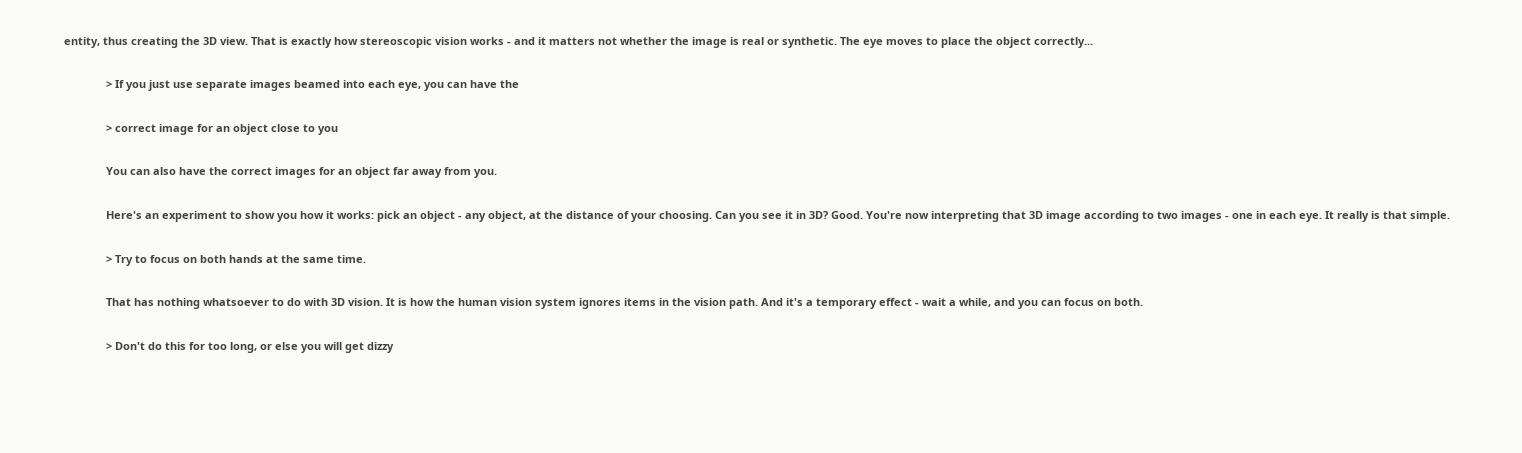entity, thus creating the 3D view. That is exactly how stereoscopic vision works - and it matters not whether the image is real or synthetic. The eye moves to place the object correctly...

              > If you just use separate images beamed into each eye, you can have the

              > correct image for an object close to you

              You can also have the correct images for an object far away from you.

              Here's an experiment to show you how it works: pick an object - any object, at the distance of your choosing. Can you see it in 3D? Good. You're now interpreting that 3D image according to two images - one in each eye. It really is that simple.

              > Try to focus on both hands at the same time.

              That has nothing whatsoever to do with 3D vision. It is how the human vision system ignores items in the vision path. And it's a temporary effect - wait a while, and you can focus on both.

              > Don't do this for too long, or else you will get dizzy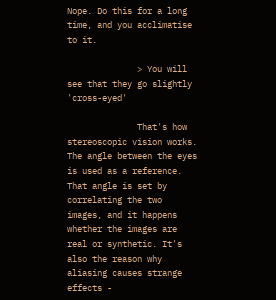Nope. Do this for a long time, and you acclimatise to it.

              > You will see that they go slightly 'cross-eyed'

              That's how stereoscopic vision works. The angle between the eyes is used as a reference. That angle is set by correlating the two images, and it happens whether the images are real or synthetic. It's also the reason why aliasing causes strange effects -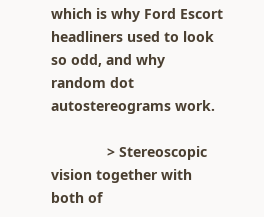which is why Ford Escort headliners used to look so odd, and why random dot autostereograms work.

              > Stereoscopic vision together with both of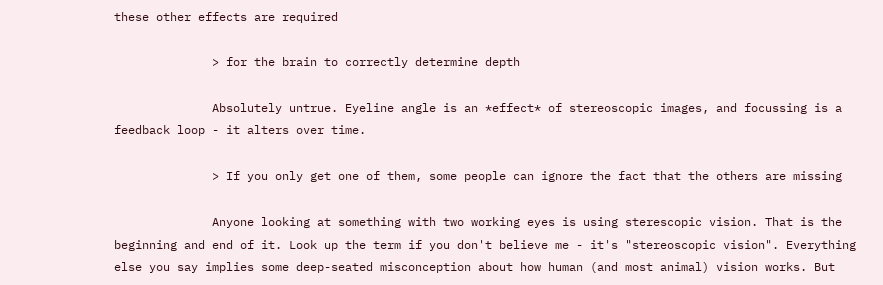these other effects are required

              > for the brain to correctly determine depth

              Absolutely untrue. Eyeline angle is an *effect* of stereoscopic images, and focussing is a feedback loop - it alters over time.

              > If you only get one of them, some people can ignore the fact that the others are missing

              Anyone looking at something with two working eyes is using sterescopic vision. That is the beginning and end of it. Look up the term if you don't believe me - it's "stereoscopic vision". Everything else you say implies some deep-seated misconception about how human (and most animal) vision works. But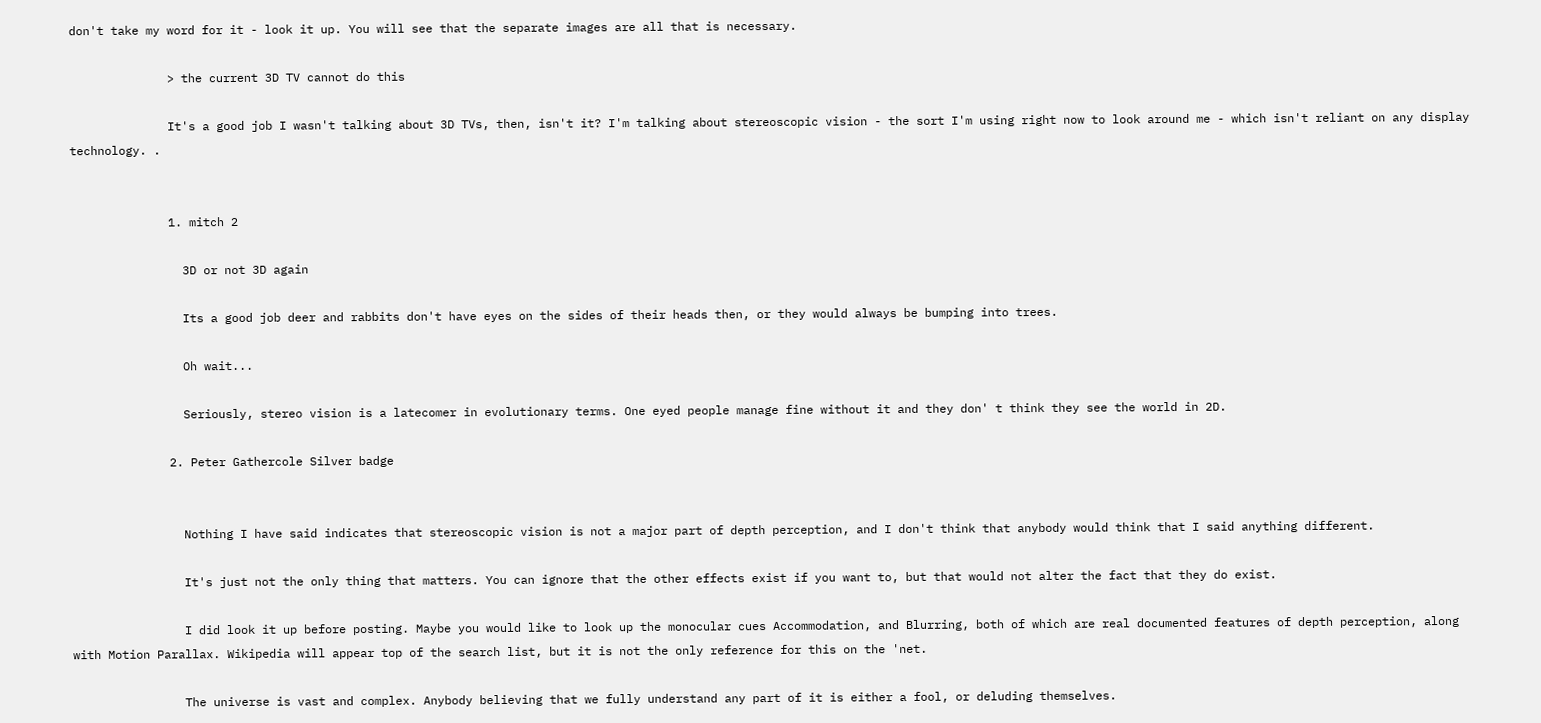don't take my word for it - look it up. You will see that the separate images are all that is necessary.

              > the current 3D TV cannot do this

              It's a good job I wasn't talking about 3D TVs, then, isn't it? I'm talking about stereoscopic vision - the sort I'm using right now to look around me - which isn't reliant on any display technology. .


              1. mitch 2

                3D or not 3D again

                Its a good job deer and rabbits don't have eyes on the sides of their heads then, or they would always be bumping into trees.

                Oh wait...

                Seriously, stereo vision is a latecomer in evolutionary terms. One eyed people manage fine without it and they don' t think they see the world in 2D.

              2. Peter Gathercole Silver badge


                Nothing I have said indicates that stereoscopic vision is not a major part of depth perception, and I don't think that anybody would think that I said anything different.

                It's just not the only thing that matters. You can ignore that the other effects exist if you want to, but that would not alter the fact that they do exist.

                I did look it up before posting. Maybe you would like to look up the monocular cues Accommodation, and Blurring, both of which are real documented features of depth perception, along with Motion Parallax. Wikipedia will appear top of the search list, but it is not the only reference for this on the 'net.

                The universe is vast and complex. Anybody believing that we fully understand any part of it is either a fool, or deluding themselves.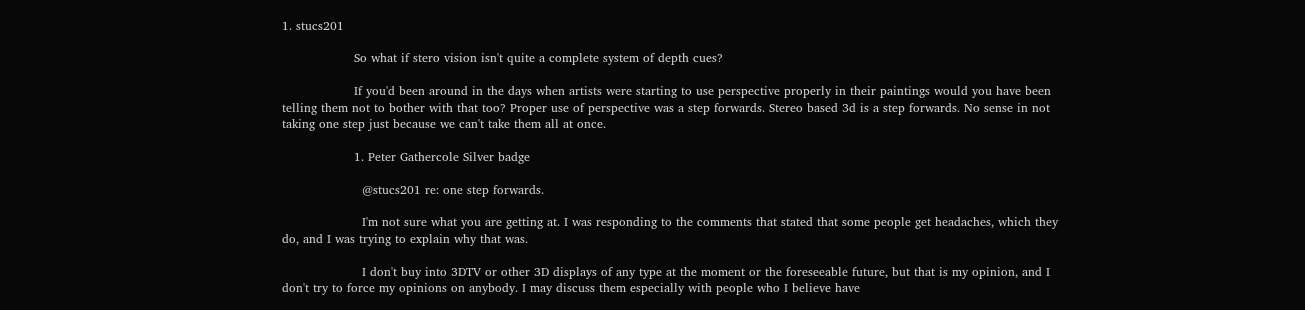1. stucs201

                  So what if stero vision isn't quite a complete system of depth cues?

                  If you'd been around in the days when artists were starting to use perspective properly in their paintings would you have been telling them not to bother with that too? Proper use of perspective was a step forwards. Stereo based 3d is a step forwards. No sense in not taking one step just because we can't take them all at once.

                  1. Peter Gathercole Silver badge

                    @stucs201 re: one step forwards.

                    I'm not sure what you are getting at. I was responding to the comments that stated that some people get headaches, which they do, and I was trying to explain why that was.

                    I don't buy into 3DTV or other 3D displays of any type at the moment or the foreseeable future, but that is my opinion, and I don't try to force my opinions on anybody. I may discuss them especially with people who I believe have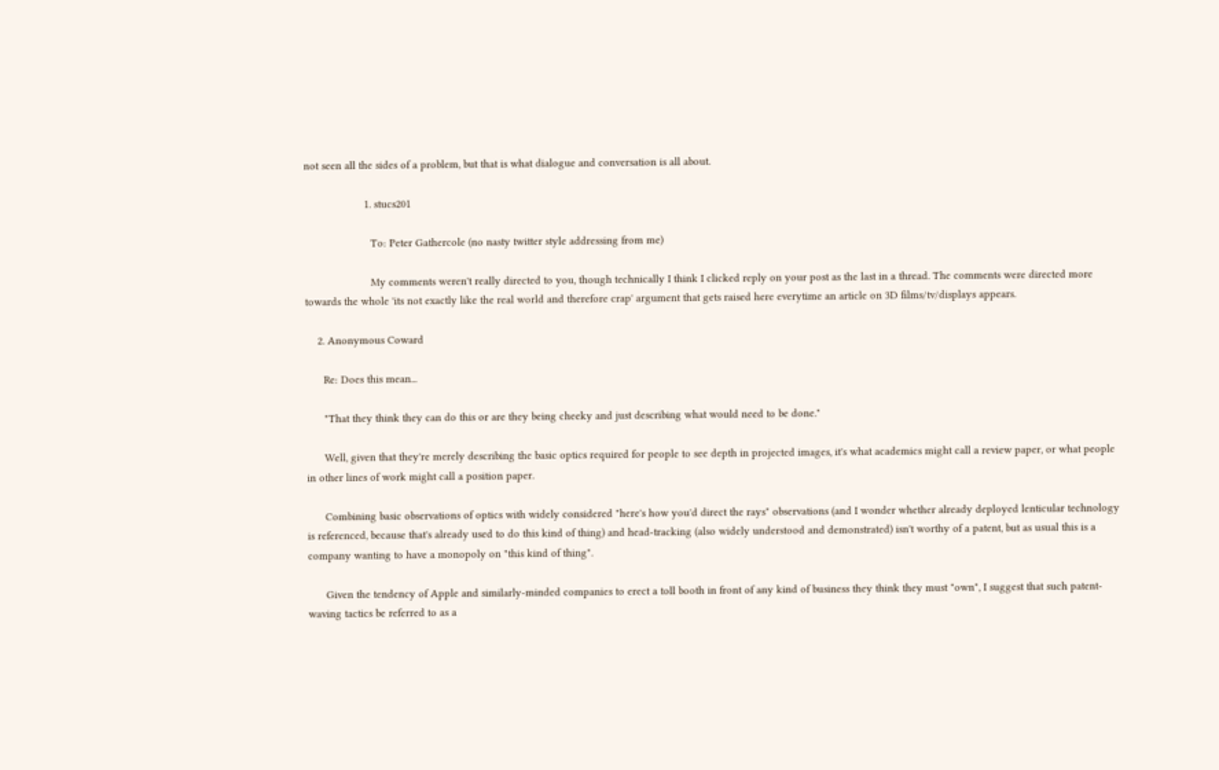not seen all the sides of a problem, but that is what dialogue and conversation is all about.

                    1. stucs201

                      To: Peter Gathercole (no nasty twitter style addressing from me)

                      My comments weren't really directed to you, though technically I think I clicked reply on your post as the last in a thread. The comments were directed more towards the whole 'its not exactly like the real world and therefore crap' argument that gets raised here everytime an article on 3D films/tv/displays appears.

    2. Anonymous Coward

      Re: Does this mean...

      "That they think they can do this or are they being cheeky and just describing what would need to be done."

      Well, given that they're merely describing the basic optics required for people to see depth in projected images, it's what academics might call a review paper, or what people in other lines of work might call a position paper.

      Combining basic observations of optics with widely considered "here's how you'd direct the rays" observations (and I wonder whether already deployed lenticular technology is referenced, because that's already used to do this kind of thing) and head-tracking (also widely understood and demonstrated) isn't worthy of a patent, but as usual this is a company wanting to have a monopoly on "this kind of thing".

      Given the tendency of Apple and similarly-minded companies to erect a toll booth in front of any kind of business they think they must "own", I suggest that such patent-waving tactics be referred to as a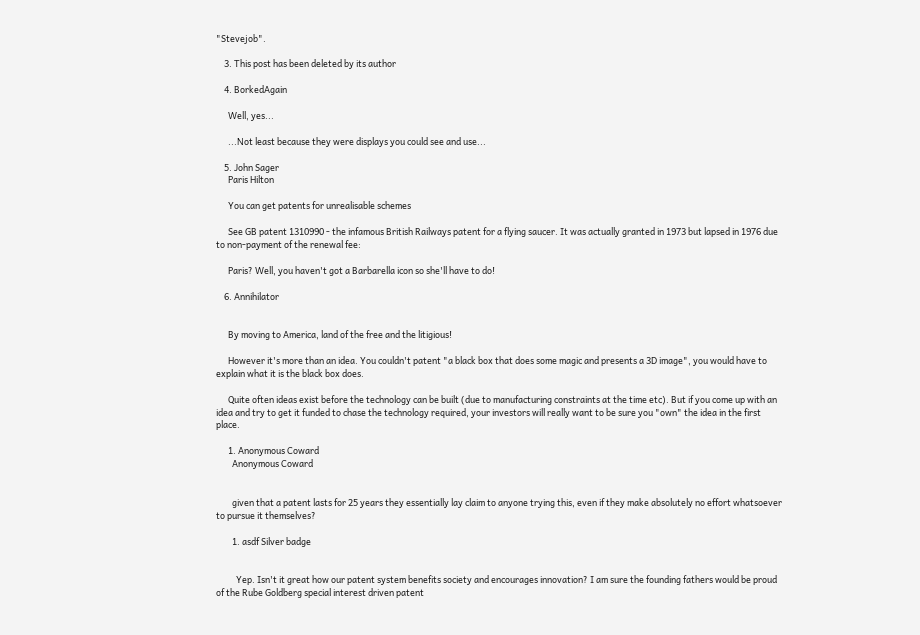"Stevejob".

    3. This post has been deleted by its author

    4. BorkedAgain

      Well, yes...

      ...Not least because they were displays you could see and use...

    5. John Sager
      Paris Hilton

      You can get patents for unrealisable schemes

      See GB patent 1310990 - the infamous British Railways patent for a flying saucer. It was actually granted in 1973 but lapsed in 1976 due to non-payment of the renewal fee:

      Paris? Well, you haven't got a Barbarella icon so she'll have to do!

    6. Annihilator


      By moving to America, land of the free and the litigious!

      However it's more than an idea. You couldn't patent "a black box that does some magic and presents a 3D image", you would have to explain what it is the black box does.

      Quite often ideas exist before the technology can be built (due to manufacturing constraints at the time etc). But if you come up with an idea and try to get it funded to chase the technology required, your investors will really want to be sure you "own" the idea in the first place.

      1. Anonymous Coward
        Anonymous Coward


        given that a patent lasts for 25 years they essentially lay claim to anyone trying this, even if they make absolutely no effort whatsoever to pursue it themselves?

        1. asdf Silver badge


          Yep. Isn't it great how our patent system benefits society and encourages innovation? I am sure the founding fathers would be proud of the Rube Goldberg special interest driven patent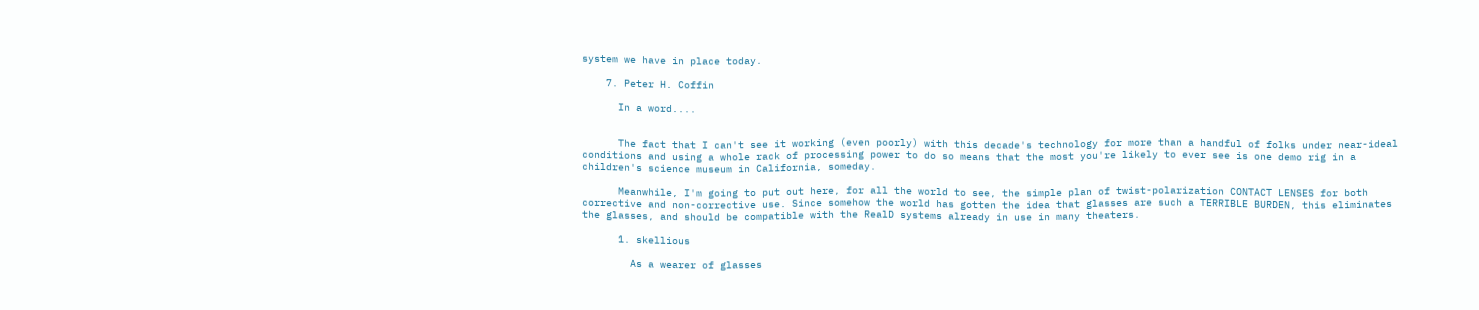system we have in place today.

    7. Peter H. Coffin

      In a word....


      The fact that I can't see it working (even poorly) with this decade's technology for more than a handful of folks under near-ideal conditions and using a whole rack of processing power to do so means that the most you're likely to ever see is one demo rig in a children's science museum in California, someday.

      Meanwhile, I'm going to put out here, for all the world to see, the simple plan of twist-polarization CONTACT LENSES for both corrective and non-corrective use. Since somehow the world has gotten the idea that glasses are such a TERRIBLE BURDEN, this eliminates the glasses, and should be compatible with the RealD systems already in use in many theaters.

      1. skellious

        As a wearer of glasses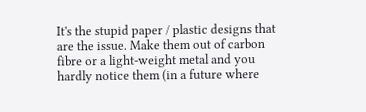It's the stupid paper / plastic designs that are the issue. Make them out of carbon fibre or a light-weight metal and you hardly notice them (in a future where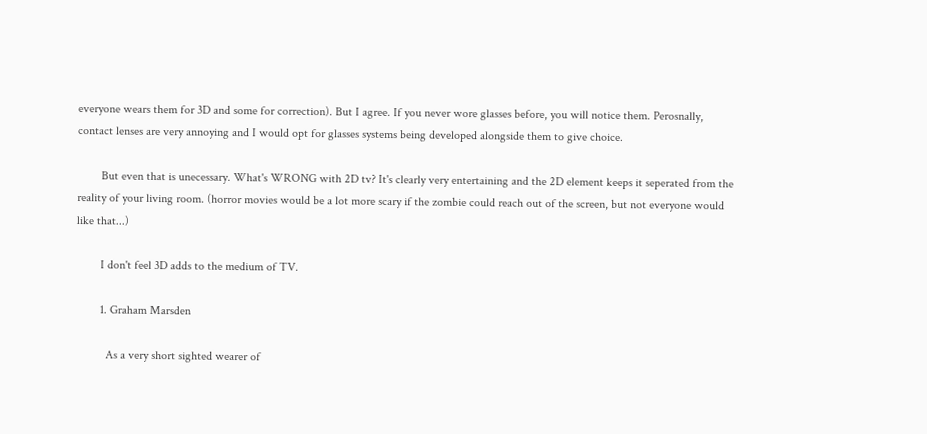everyone wears them for 3D and some for correction). But I agree. If you never wore glasses before, you will notice them. Perosnally, contact lenses are very annoying and I would opt for glasses systems being developed alongside them to give choice.

        But even that is unecessary. What's WRONG with 2D tv? It's clearly very entertaining and the 2D element keeps it seperated from the reality of your living room. (horror movies would be a lot more scary if the zombie could reach out of the screen, but not everyone would like that...)

        I don't feel 3D adds to the medium of TV.

        1. Graham Marsden

          As a very short sighted wearer of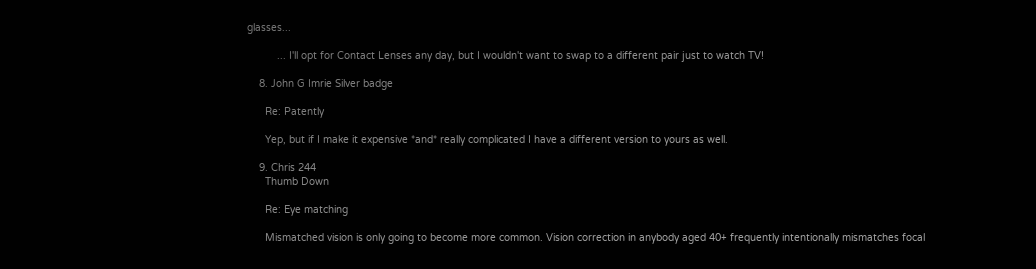glasses...

          ... I'll opt for Contact Lenses any day, but I wouldn't want to swap to a different pair just to watch TV!

    8. John G Imrie Silver badge

      Re: Patently

      Yep, but if I make it expensive *and* really complicated I have a different version to yours as well.

    9. Chris 244
      Thumb Down

      Re: Eye matching

      Mismatched vision is only going to become more common. Vision correction in anybody aged 40+ frequently intentionally mismatches focal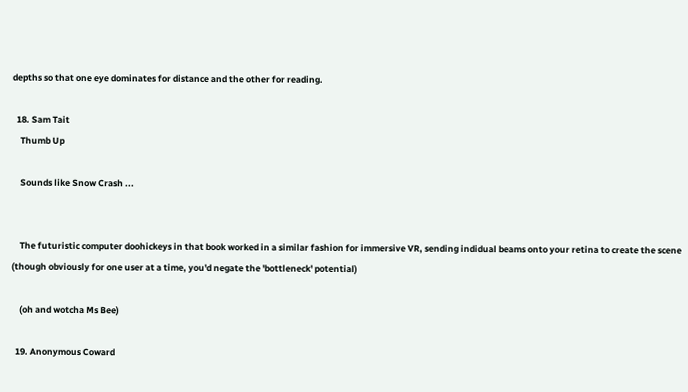depths so that one eye dominates for distance and the other for reading.

  18. Sam Tait
    Thumb Up

    Sounds like Snow Crash ...


    The futuristic computer doohickeys in that book worked in a similar fashion for immersive VR, sending indidual beams onto your retina to create the scene (though obviously for one user at a time, you'd negate the 'bottleneck' potential)

    (oh and wotcha Ms Bee)

  19. Anonymous Coward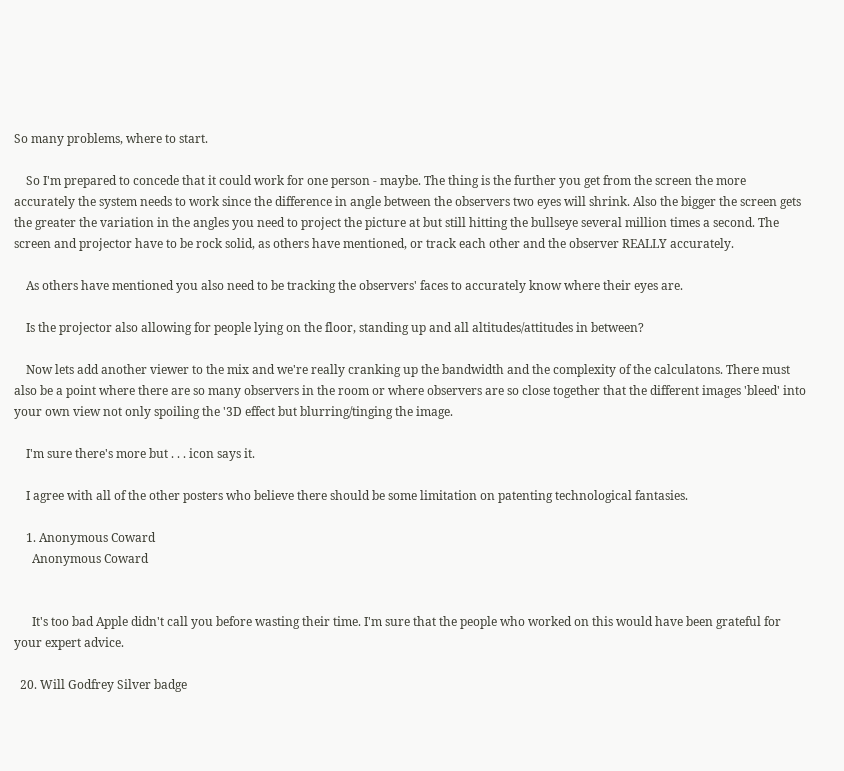So many problems, where to start.

    So I'm prepared to concede that it could work for one person - maybe. The thing is the further you get from the screen the more accurately the system needs to work since the difference in angle between the observers two eyes will shrink. Also the bigger the screen gets the greater the variation in the angles you need to project the picture at but still hitting the bullseye several million times a second. The screen and projector have to be rock solid, as others have mentioned, or track each other and the observer REALLY accurately.

    As others have mentioned you also need to be tracking the observers' faces to accurately know where their eyes are.

    Is the projector also allowing for people lying on the floor, standing up and all altitudes/attitudes in between?

    Now lets add another viewer to the mix and we're really cranking up the bandwidth and the complexity of the calculatons. There must also be a point where there are so many observers in the room or where observers are so close together that the different images 'bleed' into your own view not only spoiling the '3D effect but blurring/tinging the image.

    I'm sure there's more but . . . icon says it.

    I agree with all of the other posters who believe there should be some limitation on patenting technological fantasies.

    1. Anonymous Coward
      Anonymous Coward


      It's too bad Apple didn't call you before wasting their time. I'm sure that the people who worked on this would have been grateful for your expert advice.

  20. Will Godfrey Silver badge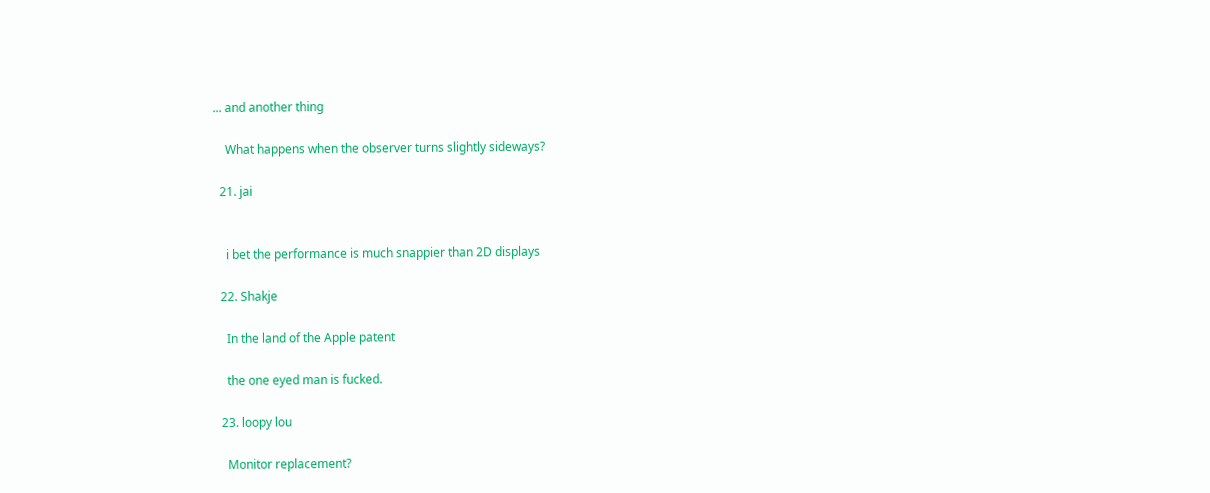... and another thing

    What happens when the observer turns slightly sideways?

  21. jai


    i bet the performance is much snappier than 2D displays

  22. Shakje

    In the land of the Apple patent

    the one eyed man is fucked.

  23. loopy lou

    Monitor replacement?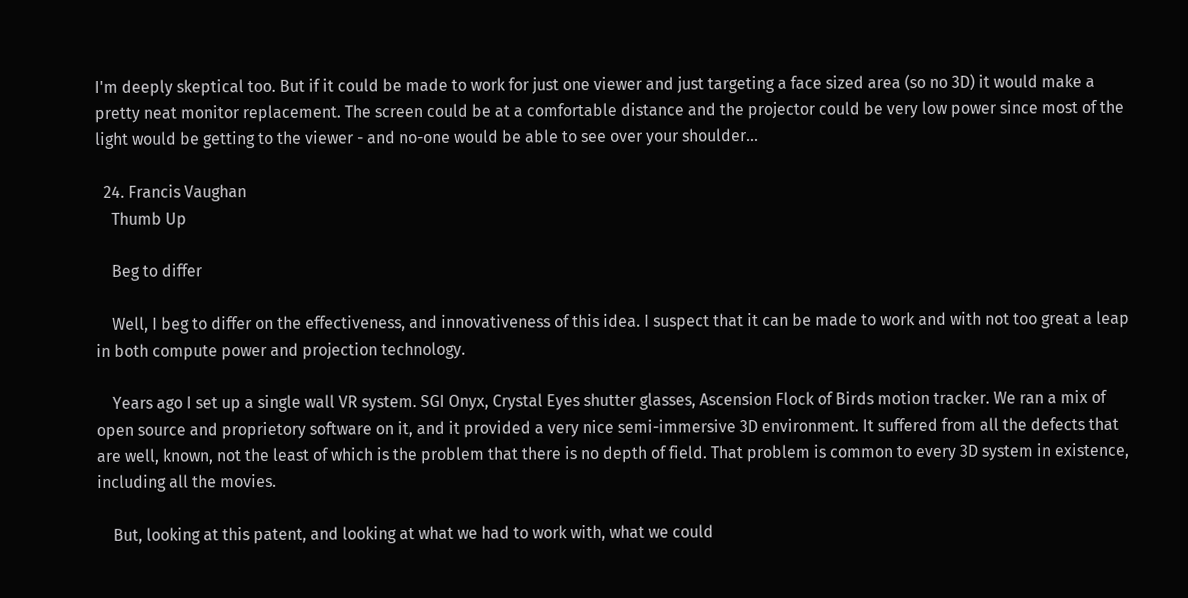I'm deeply skeptical too. But if it could be made to work for just one viewer and just targeting a face sized area (so no 3D) it would make a pretty neat monitor replacement. The screen could be at a comfortable distance and the projector could be very low power since most of the light would be getting to the viewer - and no-one would be able to see over your shoulder...

  24. Francis Vaughan
    Thumb Up

    Beg to differ

    Well, I beg to differ on the effectiveness, and innovativeness of this idea. I suspect that it can be made to work and with not too great a leap in both compute power and projection technology.

    Years ago I set up a single wall VR system. SGI Onyx, Crystal Eyes shutter glasses, Ascension Flock of Birds motion tracker. We ran a mix of open source and proprietory software on it, and it provided a very nice semi-immersive 3D environment. It suffered from all the defects that are well, known, not the least of which is the problem that there is no depth of field. That problem is common to every 3D system in existence, including all the movies.

    But, looking at this patent, and looking at what we had to work with, what we could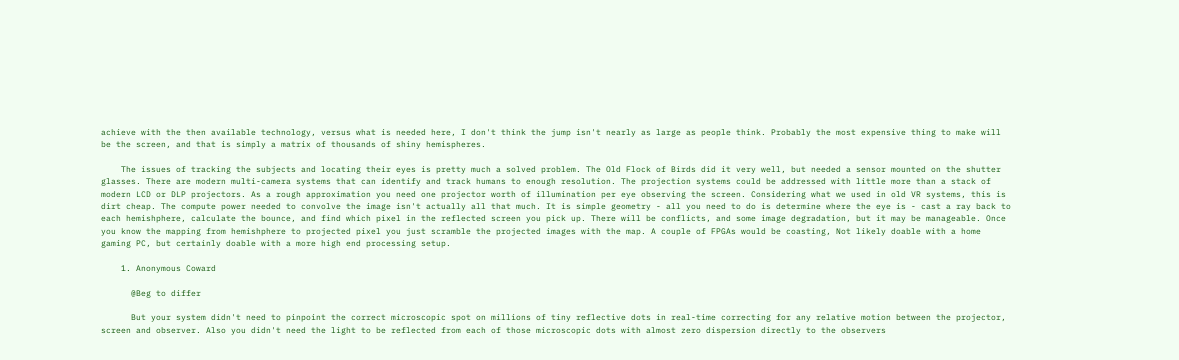achieve with the then available technology, versus what is needed here, I don't think the jump isn't nearly as large as people think. Probably the most expensive thing to make will be the screen, and that is simply a matrix of thousands of shiny hemispheres.

    The issues of tracking the subjects and locating their eyes is pretty much a solved problem. The Old Flock of Birds did it very well, but needed a sensor mounted on the shutter glasses. There are modern multi-camera systems that can identify and track humans to enough resolution. The projection systems could be addressed with little more than a stack of modern LCD or DLP projectors. As a rough approximation you need one projector worth of illumination per eye observing the screen. Considering what we used in old VR systems, this is dirt cheap. The compute power needed to convolve the image isn't actually all that much. It is simple geometry - all you need to do is determine where the eye is - cast a ray back to each hemishphere, calculate the bounce, and find which pixel in the reflected screen you pick up. There will be conflicts, and some image degradation, but it may be manageable. Once you know the mapping from hemishphere to projected pixel you just scramble the projected images with the map. A couple of FPGAs would be coasting, Not likely doable with a home gaming PC, but certainly doable with a more high end processing setup.

    1. Anonymous Coward

      @Beg to differ

      But your system didn't need to pinpoint the correct microscopic spot on millions of tiny reflective dots in real-time correcting for any relative motion between the projector, screen and observer. Also you didn't need the light to be reflected from each of those microscopic dots with almost zero dispersion directly to the observers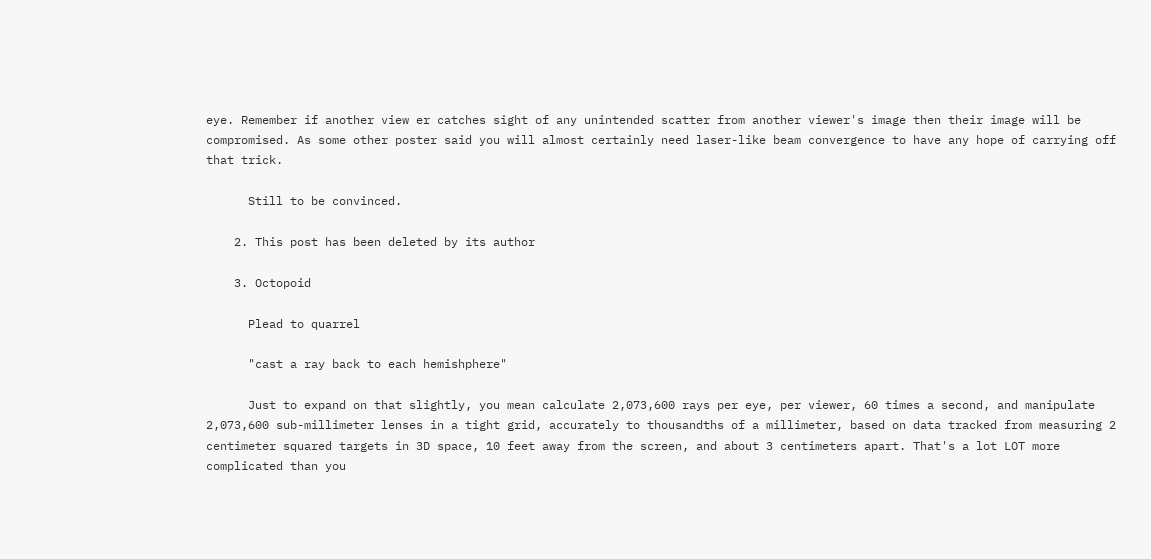eye. Remember if another view er catches sight of any unintended scatter from another viewer's image then their image will be compromised. As some other poster said you will almost certainly need laser-like beam convergence to have any hope of carrying off that trick.

      Still to be convinced.

    2. This post has been deleted by its author

    3. Octopoid

      Plead to quarrel

      "cast a ray back to each hemishphere"

      Just to expand on that slightly, you mean calculate 2,073,600 rays per eye, per viewer, 60 times a second, and manipulate 2,073,600 sub-millimeter lenses in a tight grid, accurately to thousandths of a millimeter, based on data tracked from measuring 2 centimeter squared targets in 3D space, 10 feet away from the screen, and about 3 centimeters apart. That's a lot LOT more complicated than you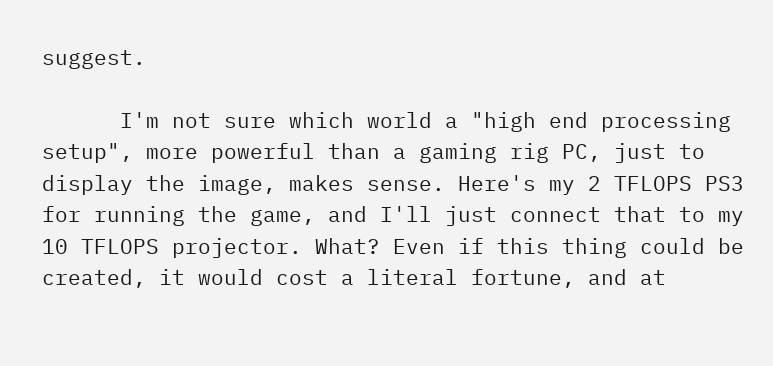suggest.

      I'm not sure which world a "high end processing setup", more powerful than a gaming rig PC, just to display the image, makes sense. Here's my 2 TFLOPS PS3 for running the game, and I'll just connect that to my 10 TFLOPS projector. What? Even if this thing could be created, it would cost a literal fortune, and at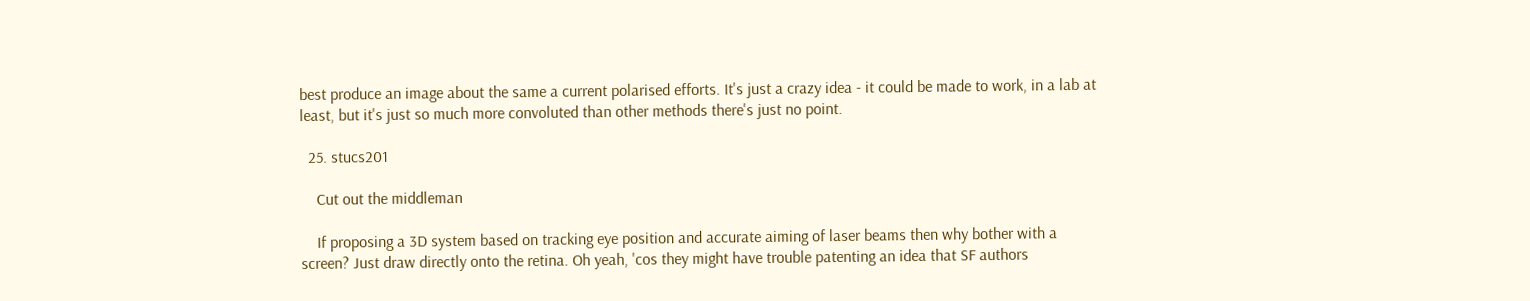best produce an image about the same a current polarised efforts. It's just a crazy idea - it could be made to work, in a lab at least, but it's just so much more convoluted than other methods there's just no point.

  25. stucs201

    Cut out the middleman

    If proposing a 3D system based on tracking eye position and accurate aiming of laser beams then why bother with a screen? Just draw directly onto the retina. Oh yeah, 'cos they might have trouble patenting an idea that SF authors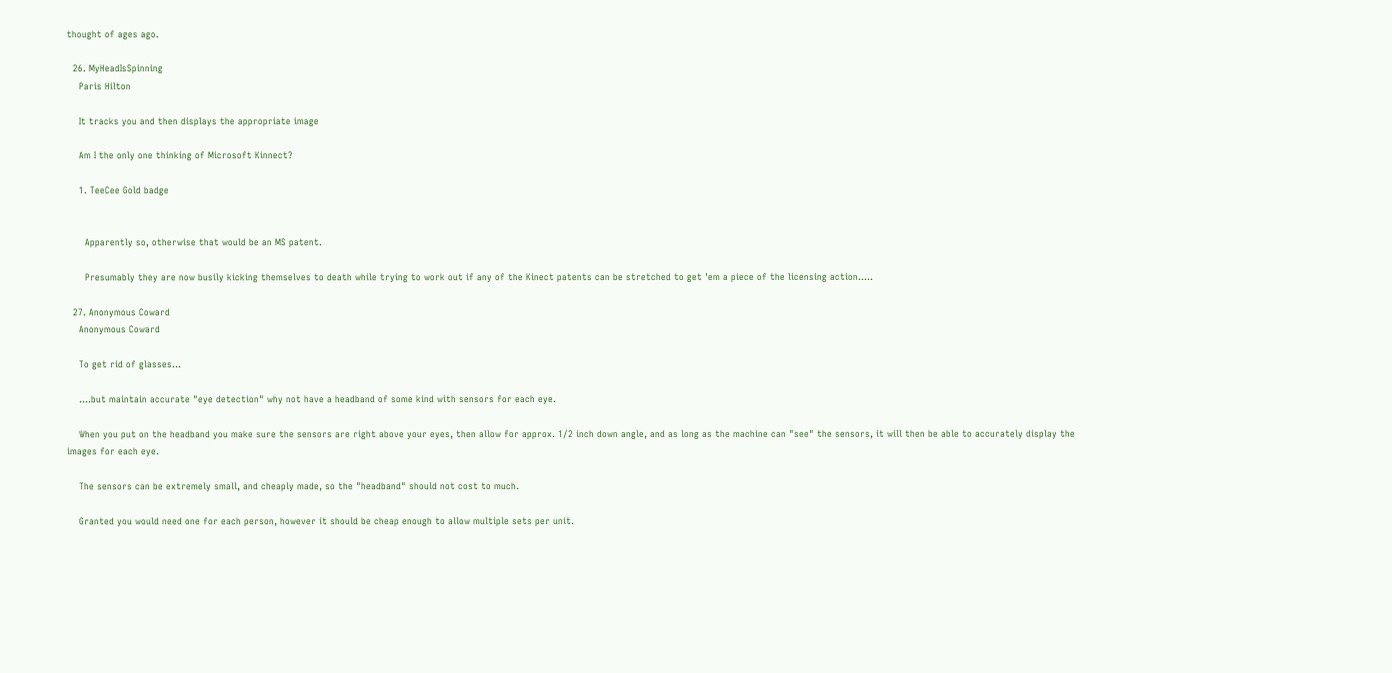thought of ages ago.

  26. MyHeadIsSpinning
    Paris Hilton

    It tracks you and then displays the appropriate image

    Am I the only one thinking of Microsoft Kinnect?

    1. TeeCee Gold badge


      Apparently so, otherwise that would be an MS patent.

      Presumably they are now busily kicking themselves to death while trying to work out if any of the Kinect patents can be stretched to get 'em a piece of the licensing action.....

  27. Anonymous Coward
    Anonymous Coward

    To get rid of glasses...

    ....but maintain accurate "eye detection" why not have a headband of some kind with sensors for each eye.

    When you put on the headband you make sure the sensors are right above your eyes, then allow for approx. 1/2 inch down angle, and as long as the machine can "see" the sensors, it will then be able to accurately display the images for each eye.

    The sensors can be extremely small, and cheaply made, so the "headband" should not cost to much.

    Granted you would need one for each person, however it should be cheap enough to allow multiple sets per unit.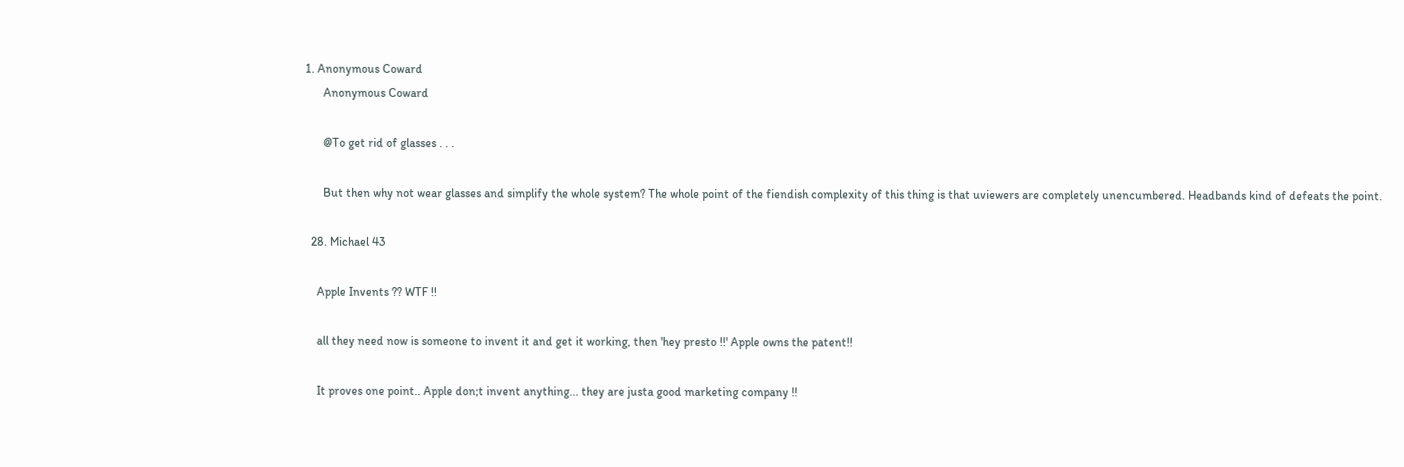1. Anonymous Coward
      Anonymous Coward

      @To get rid of glasses . . .

      But then why not wear glasses and simplify the whole system? The whole point of the fiendish complexity of this thing is that uviewers are completely unencumbered. Headbands kind of defeats the point.

  28. Michael 43

    Apple Invents ?? WTF !!

    all they need now is someone to invent it and get it working, then 'hey presto !!' Apple owns the patent!!

    It proves one point.. Apple don;t invent anything... they are justa good marketing company !!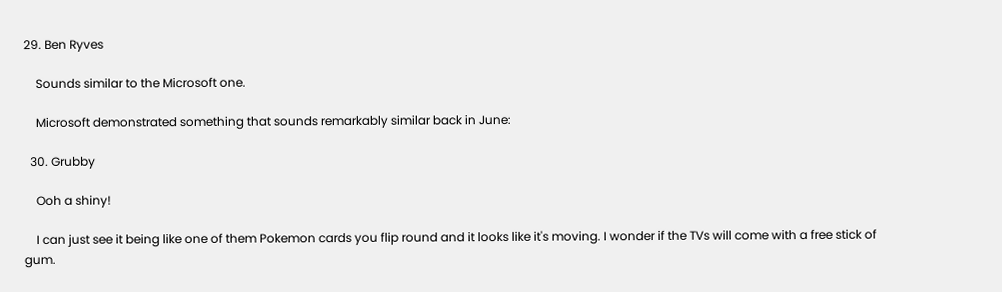29. Ben Ryves

    Sounds similar to the Microsoft one.

    Microsoft demonstrated something that sounds remarkably similar back in June:

  30. Grubby

    Ooh a shiny!

    I can just see it being like one of them Pokemon cards you flip round and it looks like it's moving. I wonder if the TVs will come with a free stick of gum.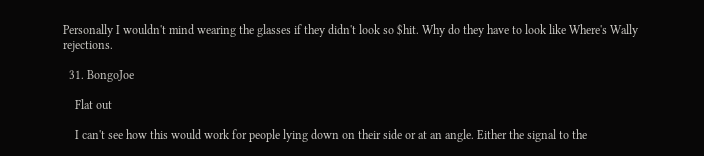Personally I wouldn't mind wearing the glasses if they didn't look so $hit. Why do they have to look like Where's Wally rejections.

  31. BongoJoe

    Flat out

    I can't see how this would work for people lying down on their side or at an angle. Either the signal to the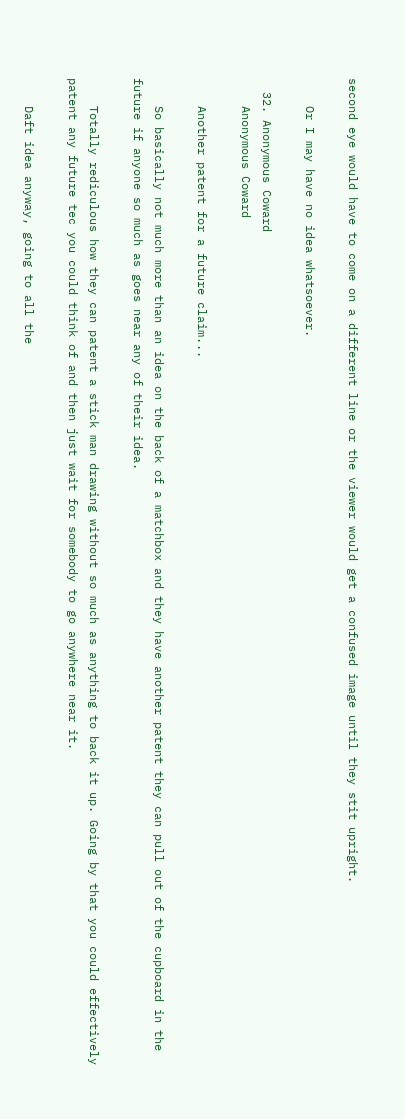second eye would have to come on a different line or the viewer would get a confused image until they stit upright.

    Or I may have no idea whatsoever.

  32. Anonymous Coward
    Anonymous Coward

    Another patent for a future claim...

    So basically not much more than an idea on the back of a matchbox and they have another patent they can pull out of the cupboard in the future if anyone so much as goes near any of their idea.

    Totally rediculous how they can patent a stick man drawing without so much as anything to back it up. Going by that you could effectively patent any future tec you could think of and then just wait for somebody to go anywhere near it.

    Daft idea anyway, going to all the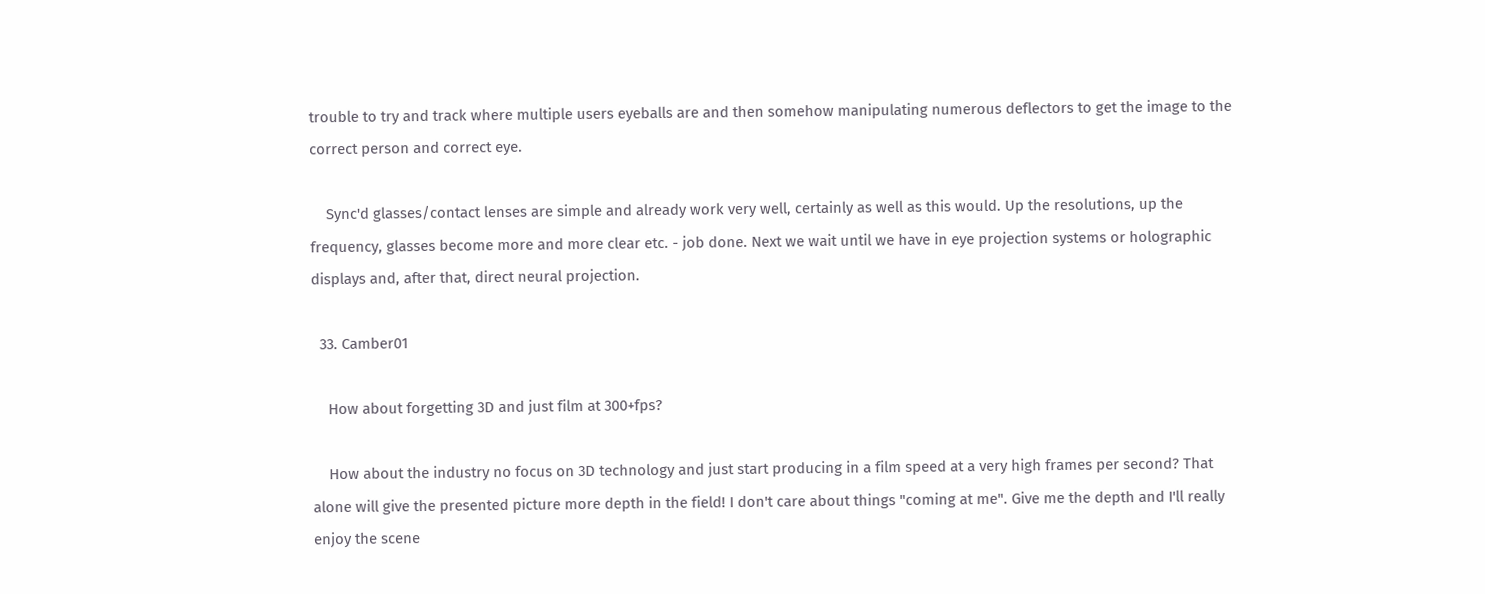trouble to try and track where multiple users eyeballs are and then somehow manipulating numerous deflectors to get the image to the correct person and correct eye.

    Sync'd glasses/contact lenses are simple and already work very well, certainly as well as this would. Up the resolutions, up the frequency, glasses become more and more clear etc. - job done. Next we wait until we have in eye projection systems or holographic displays and, after that, direct neural projection.

  33. Camber01

    How about forgetting 3D and just film at 300+fps?

    How about the industry no focus on 3D technology and just start producing in a film speed at a very high frames per second? That alone will give the presented picture more depth in the field! I don't care about things "coming at me". Give me the depth and I'll really enjoy the scene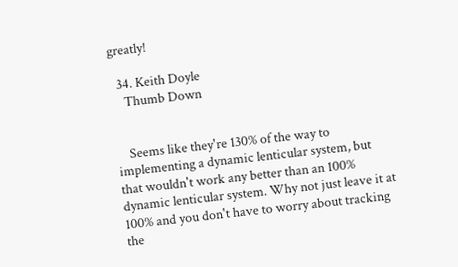greatly!

  34. Keith Doyle
    Thumb Down


    Seems like they're 130% of the way to implementing a dynamic lenticular system, but that wouldn't work any better than an 100% dynamic lenticular system. Why not just leave it at 100% and you don't have to worry about tracking the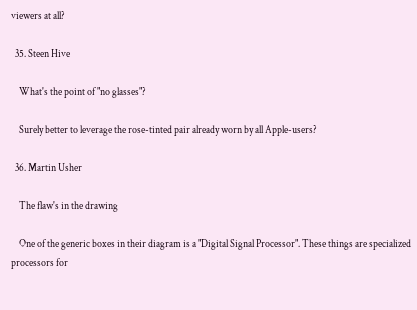viewers at all?

  35. Steen Hive

    What's the point of "no glasses"?

    Surely better to leverage the rose-tinted pair already worn by all Apple-users?

  36. Martin Usher

    The flaw's in the drawing

    One of the generic boxes in their diagram is a "Digital Signal Processor". These things are specialized processors for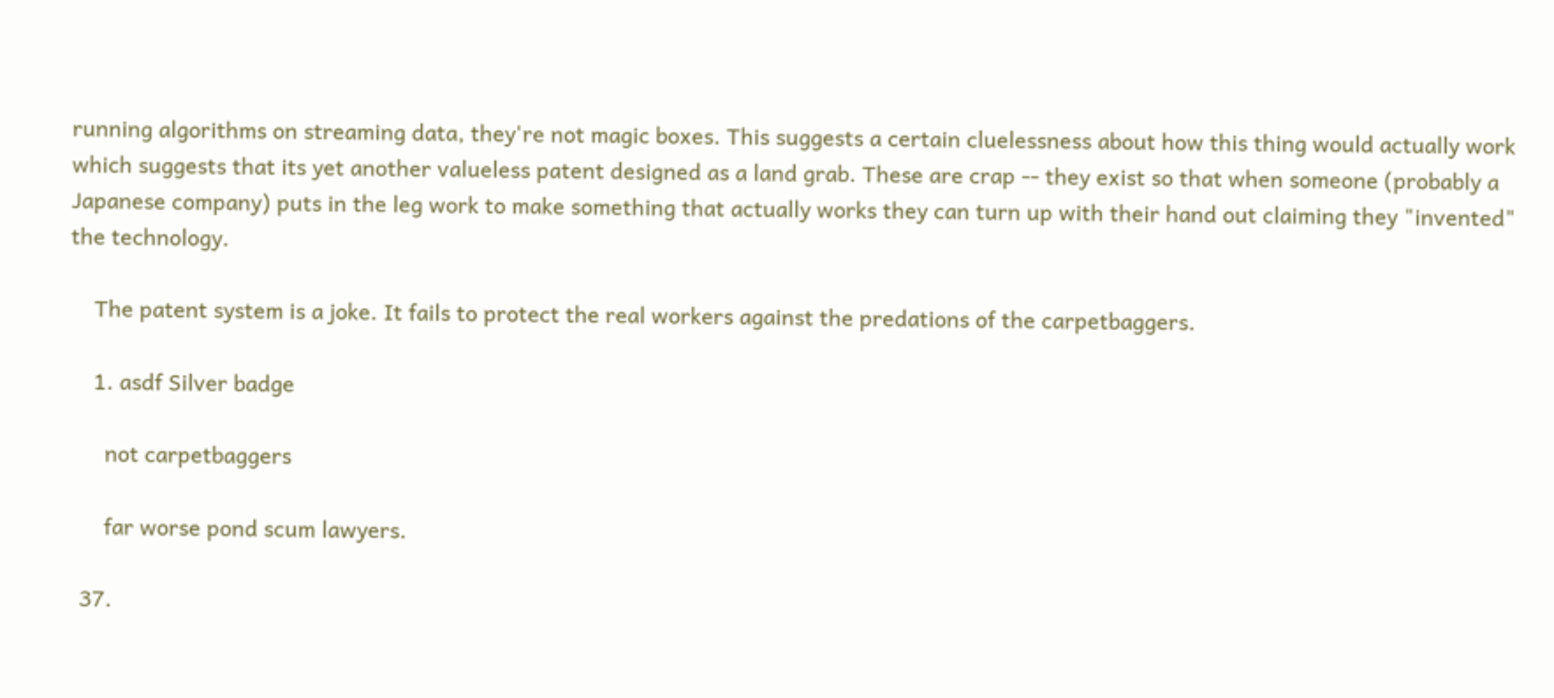running algorithms on streaming data, they're not magic boxes. This suggests a certain cluelessness about how this thing would actually work which suggests that its yet another valueless patent designed as a land grab. These are crap -- they exist so that when someone (probably a Japanese company) puts in the leg work to make something that actually works they can turn up with their hand out claiming they "invented" the technology.

    The patent system is a joke. It fails to protect the real workers against the predations of the carpetbaggers.

    1. asdf Silver badge

      not carpetbaggers

      far worse pond scum lawyers.

  37.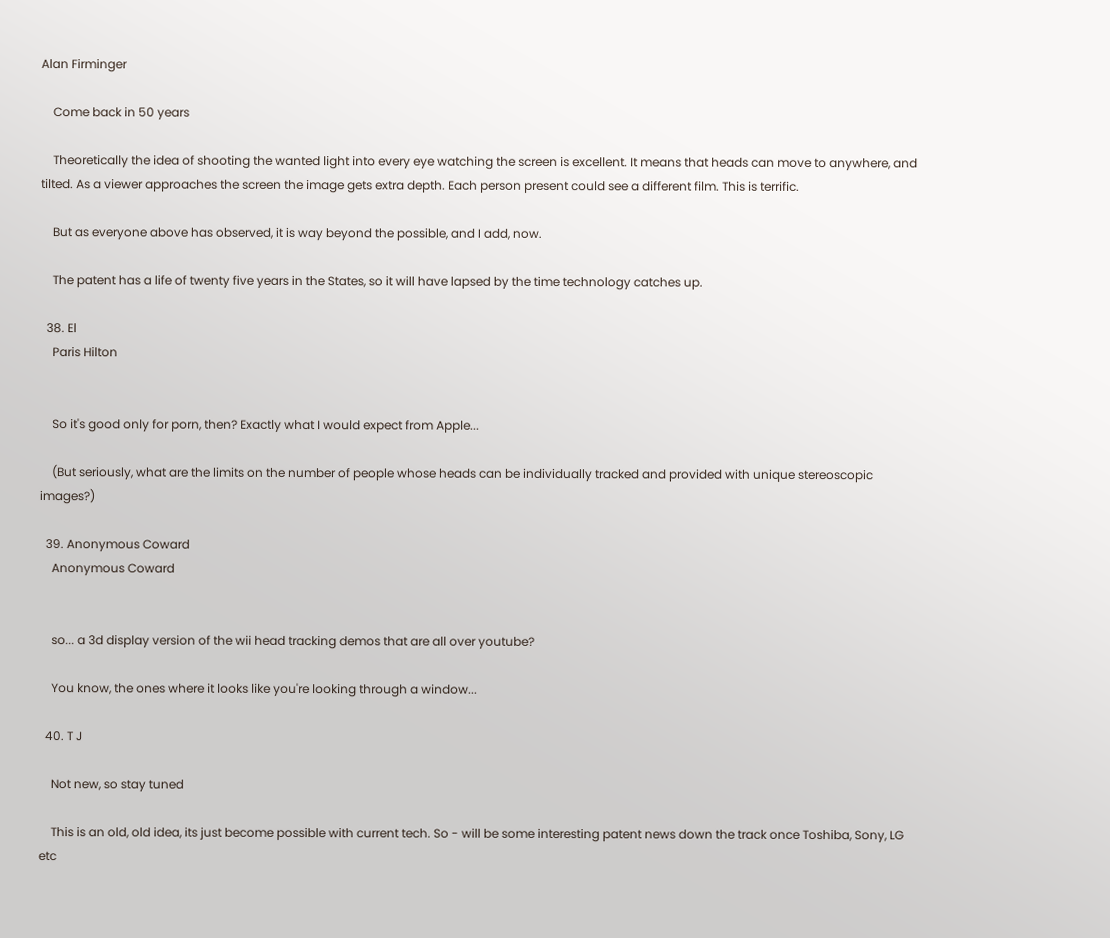Alan Firminger

    Come back in 50 years

    Theoretically the idea of shooting the wanted light into every eye watching the screen is excellent. It means that heads can move to anywhere, and tilted. As a viewer approaches the screen the image gets extra depth. Each person present could see a different film. This is terrific.

    But as everyone above has observed, it is way beyond the possible, and I add, now.

    The patent has a life of twenty five years in the States, so it will have lapsed by the time technology catches up.

  38. El
    Paris Hilton


    So it's good only for porn, then? Exactly what I would expect from Apple...

    (But seriously, what are the limits on the number of people whose heads can be individually tracked and provided with unique stereoscopic images?)

  39. Anonymous Coward
    Anonymous Coward


    so... a 3d display version of the wii head tracking demos that are all over youtube?

    You know, the ones where it looks like you're looking through a window...

  40. T J

    Not new, so stay tuned

    This is an old, old idea, its just become possible with current tech. So - will be some interesting patent news down the track once Toshiba, Sony, LG etc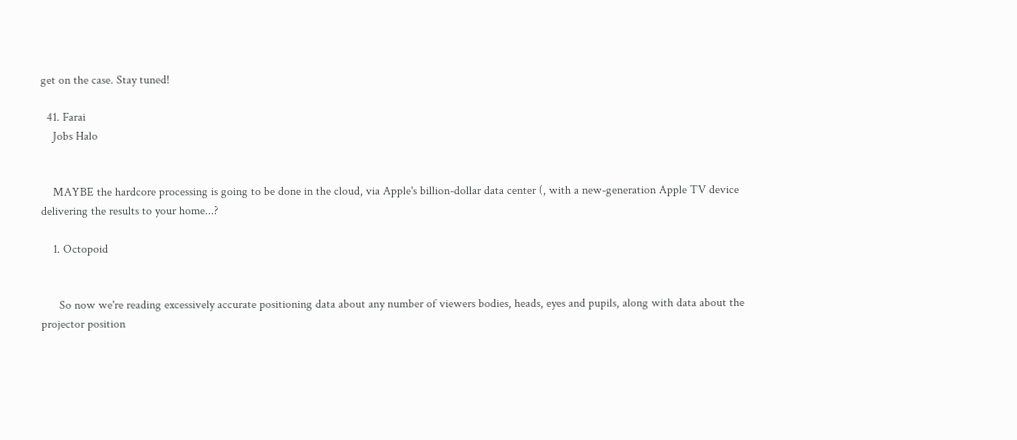get on the case. Stay tuned!

  41. Farai
    Jobs Halo


    MAYBE the hardcore processing is going to be done in the cloud, via Apple's billion-dollar data center (, with a new-generation Apple TV device delivering the results to your home...?

    1. Octopoid


      So now we're reading excessively accurate positioning data about any number of viewers bodies, heads, eyes and pupils, along with data about the projector position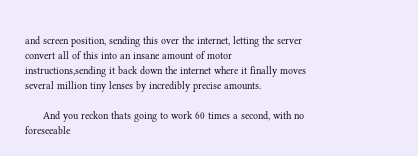and screen position, sending this over the internet, letting the server convert all of this into an insane amount of motor instructions,sending it back down the internet where it finally moves several million tiny lenses by incredibly precise amounts.

      And you reckon thats going to work 60 times a second, with no foreseeable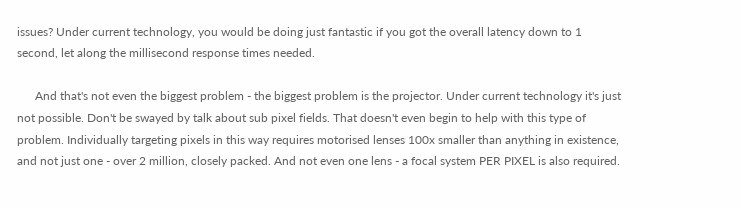issues? Under current technology, you would be doing just fantastic if you got the overall latency down to 1 second, let along the millisecond response times needed.

      And that's not even the biggest problem - the biggest problem is the projector. Under current technology it's just not possible. Don't be swayed by talk about sub pixel fields. That doesn't even begin to help with this type of problem. Individually targeting pixels in this way requires motorised lenses 100x smaller than anything in existence, and not just one - over 2 million, closely packed. And not even one lens - a focal system PER PIXEL is also required.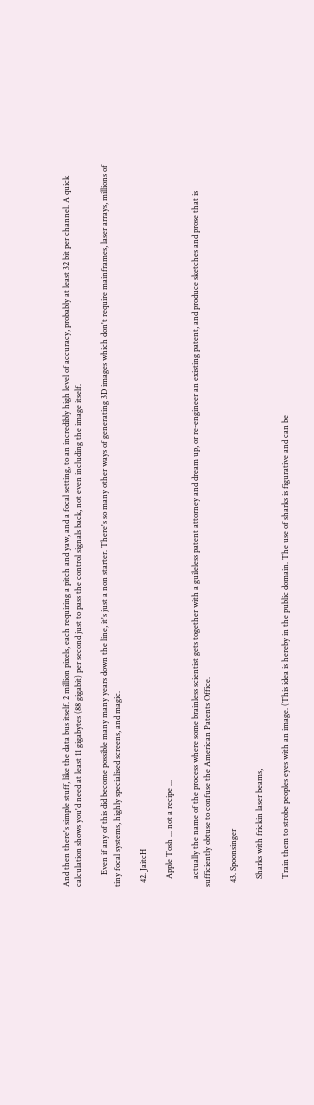And then there's simple stuff, like the data bus itself. 2 million pixels, each requiring a pitch and yaw, and a focal setting, to an incredibly high level of accuracy, probably at least 32 bit per channel. A quick calculation shows you'd need at least 11 gigabytes (88 gigabit) per second just to pass the control signals back, not even including the image itself.

      Even if any of this did become possible many many years down the line, it's just a non starter. There's so many other ways of generating 3D images which don't require mainframes, laser arrays, millions of tiny focal systems, highly specialised screens, and magic.

  42. JaitcH

    Apple Tosh ... not a recipe ...

    actually the name of the process where some brainless scientist gets together with a guileless patent attorney and dream up, or re-engineer an existing patent, and produce sketches and prose that is sufficiently obtuse to confuse the American Patents Office.

  43. Spoonsinger

    Sharks with frickin laser beams,

    Train them to strobe peoples eyes with an image. (This idea is hereby in the public domain. The use of sharks is figurative and can be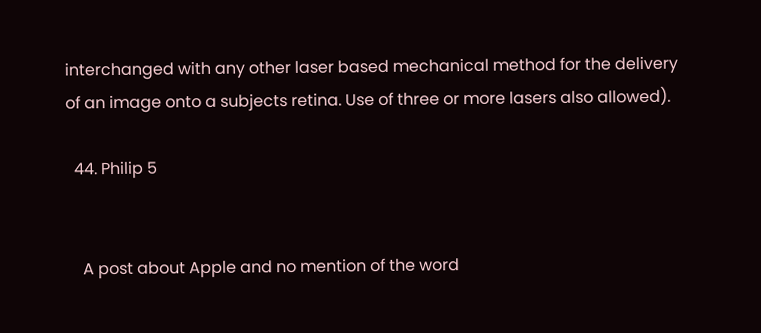interchanged with any other laser based mechanical method for the delivery of an image onto a subjects retina. Use of three or more lasers also allowed).

  44. Philip 5


    A post about Apple and no mention of the word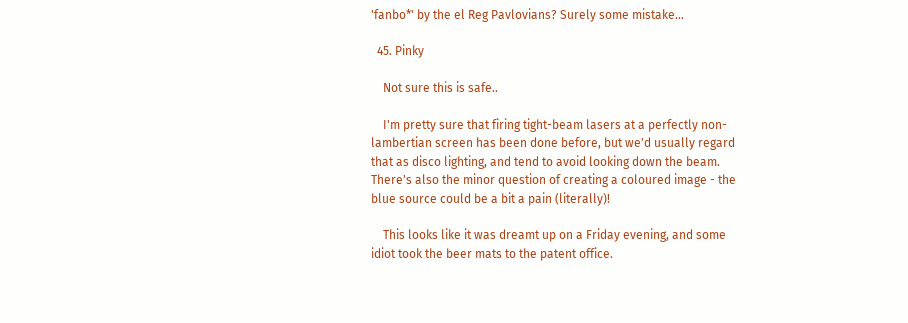'fanbo*' by the el Reg Pavlovians? Surely some mistake...

  45. Pinky

    Not sure this is safe..

    I'm pretty sure that firing tight-beam lasers at a perfectly non-lambertian screen has been done before, but we'd usually regard that as disco lighting, and tend to avoid looking down the beam. There's also the minor question of creating a coloured image - the blue source could be a bit a pain (literally)!

    This looks like it was dreamt up on a Friday evening, and some idiot took the beer mats to the patent office.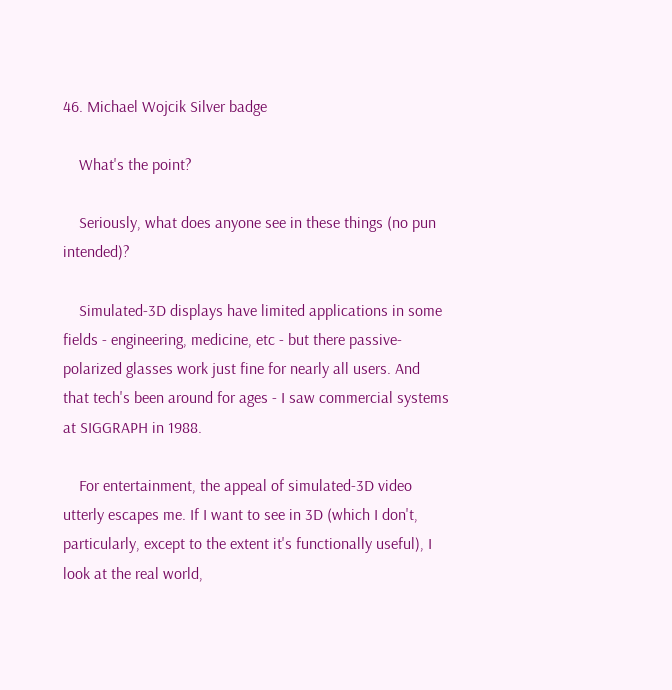46. Michael Wojcik Silver badge

    What's the point?

    Seriously, what does anyone see in these things (no pun intended)?

    Simulated-3D displays have limited applications in some fields - engineering, medicine, etc - but there passive-polarized glasses work just fine for nearly all users. And that tech's been around for ages - I saw commercial systems at SIGGRAPH in 1988.

    For entertainment, the appeal of simulated-3D video utterly escapes me. If I want to see in 3D (which I don't, particularly, except to the extent it's functionally useful), I look at the real world,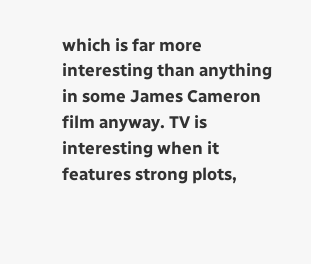which is far more interesting than anything in some James Cameron film anyway. TV is interesting when it features strong plots,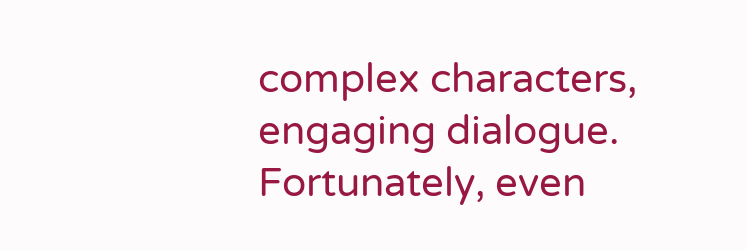complex characters, engaging dialogue. Fortunately, even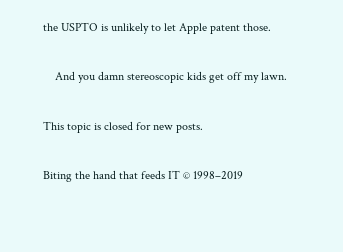the USPTO is unlikely to let Apple patent those.

    And you damn stereoscopic kids get off my lawn.

This topic is closed for new posts.

Biting the hand that feeds IT © 1998–2019